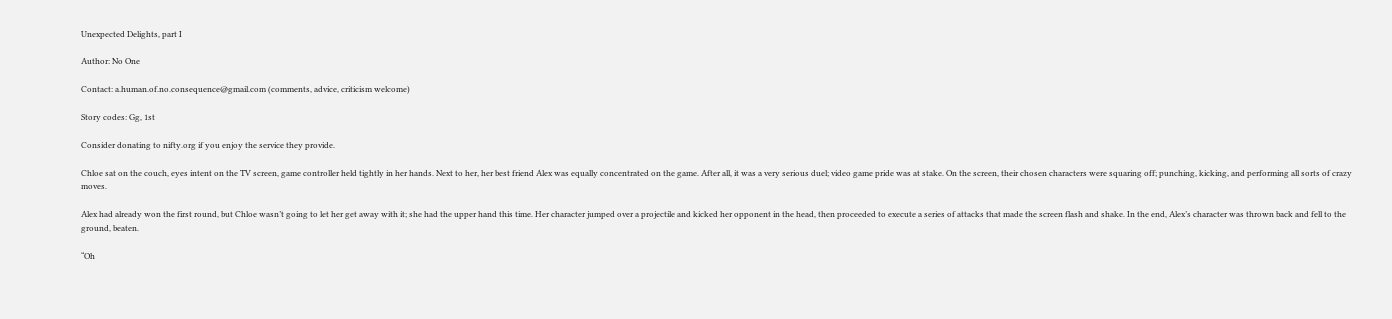Unexpected Delights, part I

Author: No One

Contact: a.human.of.no.consequence@gmail.com (comments, advice, criticism welcome)

Story codes: Gg, 1st

Consider donating to nifty.org if you enjoy the service they provide.

Chloe sat on the couch, eyes intent on the TV screen, game controller held tightly in her hands. Next to her, her best friend Alex was equally concentrated on the game. After all, it was a very serious duel; video game pride was at stake. On the screen, their chosen characters were squaring off; punching, kicking, and performing all sorts of crazy moves.

Alex had already won the first round, but Chloe wasn’t going to let her get away with it; she had the upper hand this time. Her character jumped over a projectile and kicked her opponent in the head, then proceeded to execute a series of attacks that made the screen flash and shake. In the end, Alex’s character was thrown back and fell to the ground, beaten.

“Oh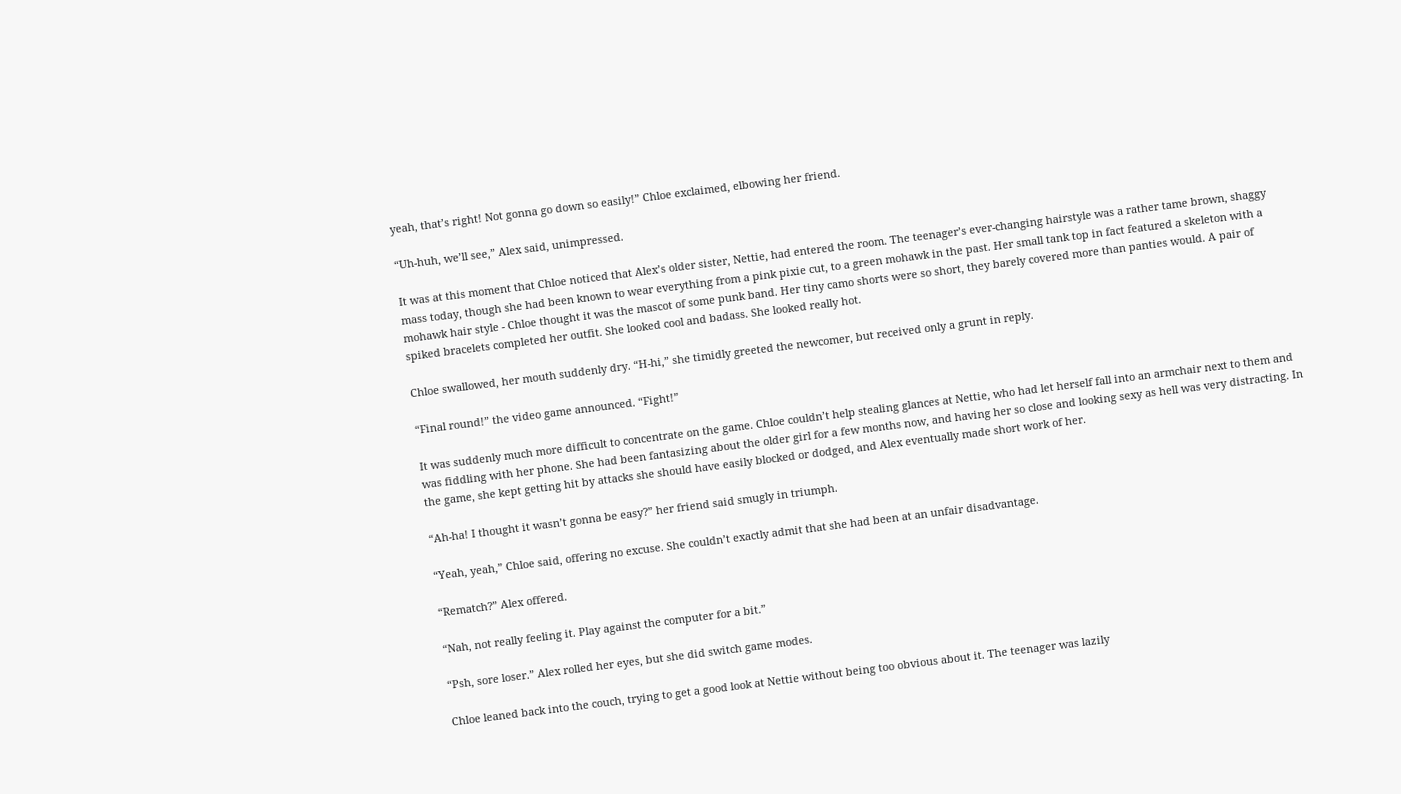yeah, that’s right! Not gonna go down so easily!” Chloe exclaimed, elbowing her friend.

“Uh-huh, we’ll see,” Alex said, unimpressed.

It was at this moment that Chloe noticed that Alex’s older sister, Nettie, had entered the room. The teenager’s ever-changing hairstyle was a rather tame brown, shaggy mass today, though she had been known to wear everything from a pink pixie cut, to a green mohawk in the past. Her small tank top in fact featured a skeleton with a mohawk hair style - Chloe thought it was the mascot of some punk band. Her tiny camo shorts were so short, they barely covered more than panties would. A pair of spiked bracelets completed her outfit. She looked cool and badass. She looked really hot.

Chloe swallowed, her mouth suddenly dry. “H-hi,” she timidly greeted the newcomer, but received only a grunt in reply.

“Final round!” the video game announced. “Fight!”

It was suddenly much more difficult to concentrate on the game. Chloe couldn’t help stealing glances at Nettie, who had let herself fall into an armchair next to them and was fiddling with her phone. She had been fantasizing about the older girl for a few months now, and having her so close and looking sexy as hell was very distracting. In the game, she kept getting hit by attacks she should have easily blocked or dodged, and Alex eventually made short work of her.

“Ah-ha! I thought it wasn’t gonna be easy?” her friend said smugly in triumph.

“Yeah, yeah,” Chloe said, offering no excuse. She couldn’t exactly admit that she had been at an unfair disadvantage.

“Rematch?” Alex offered.

“Nah, not really feeling it. Play against the computer for a bit.”

“Psh, sore loser.” Alex rolled her eyes, but she did switch game modes.

Chloe leaned back into the couch, trying to get a good look at Nettie without being too obvious about it. The teenager was lazily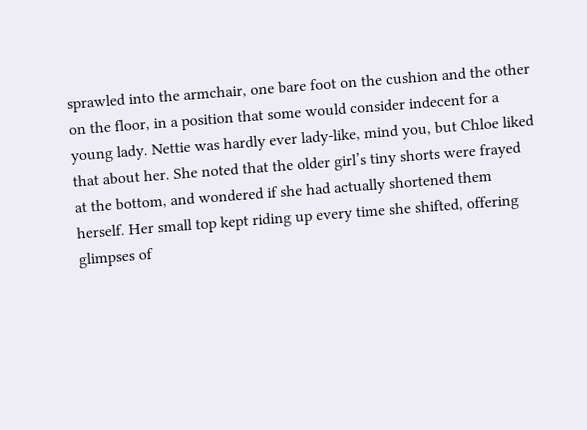sprawled into the armchair, one bare foot on the cushion and the other on the floor, in a position that some would consider indecent for a young lady. Nettie was hardly ever lady-like, mind you, but Chloe liked that about her. She noted that the older girl’s tiny shorts were frayed at the bottom, and wondered if she had actually shortened them herself. Her small top kept riding up every time she shifted, offering glimpses of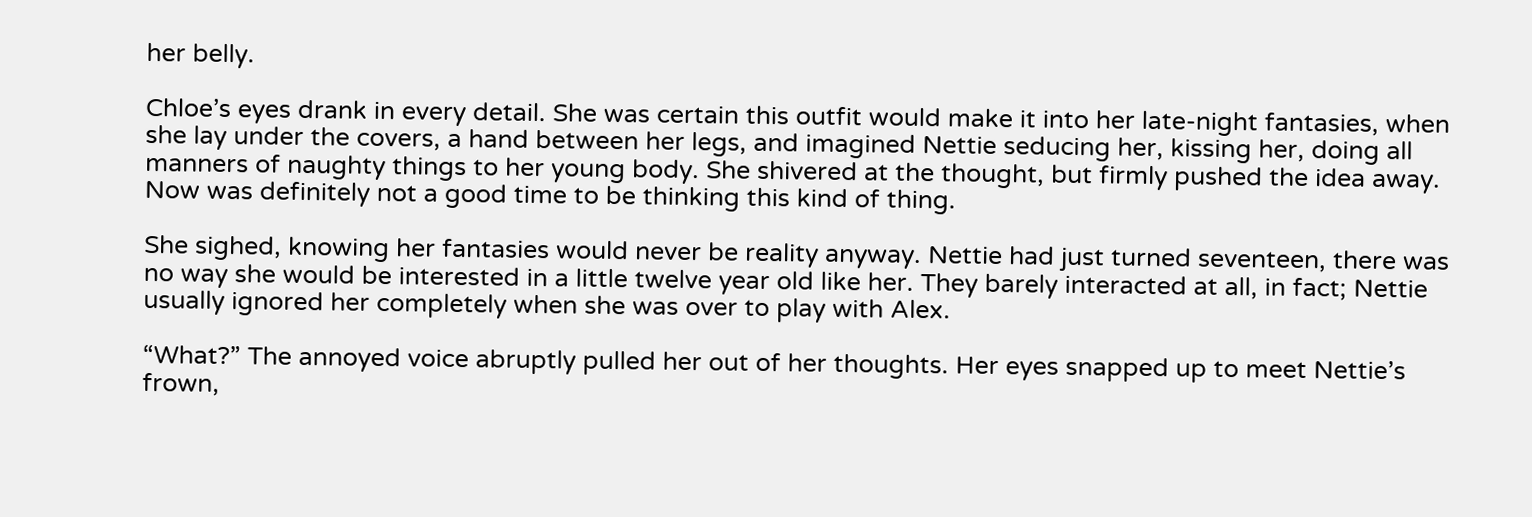her belly.

Chloe’s eyes drank in every detail. She was certain this outfit would make it into her late-night fantasies, when she lay under the covers, a hand between her legs, and imagined Nettie seducing her, kissing her, doing all manners of naughty things to her young body. She shivered at the thought, but firmly pushed the idea away. Now was definitely not a good time to be thinking this kind of thing.

She sighed, knowing her fantasies would never be reality anyway. Nettie had just turned seventeen, there was no way she would be interested in a little twelve year old like her. They barely interacted at all, in fact; Nettie usually ignored her completely when she was over to play with Alex.

“What?” The annoyed voice abruptly pulled her out of her thoughts. Her eyes snapped up to meet Nettie’s frown,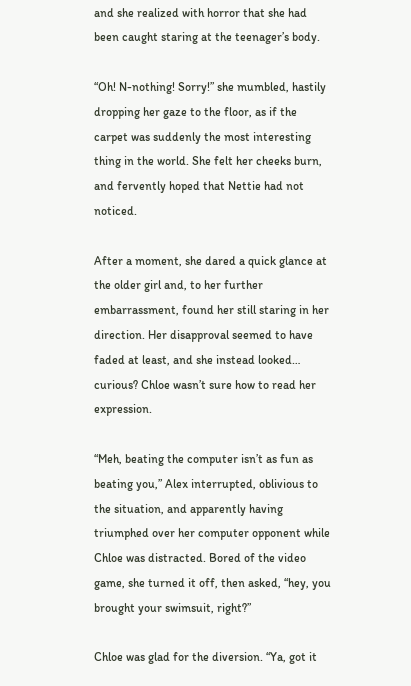and she realized with horror that she had been caught staring at the teenager’s body.

“Oh! N-nothing! Sorry!” she mumbled, hastily dropping her gaze to the floor, as if the carpet was suddenly the most interesting thing in the world. She felt her cheeks burn, and fervently hoped that Nettie had not noticed.

After a moment, she dared a quick glance at the older girl and, to her further embarrassment, found her still staring in her direction. Her disapproval seemed to have faded at least, and she instead looked… curious? Chloe wasn’t sure how to read her expression.

“Meh, beating the computer isn’t as fun as beating you,” Alex interrupted, oblivious to the situation, and apparently having triumphed over her computer opponent while Chloe was distracted. Bored of the video game, she turned it off, then asked, “hey, you brought your swimsuit, right?”

Chloe was glad for the diversion. “Ya, got it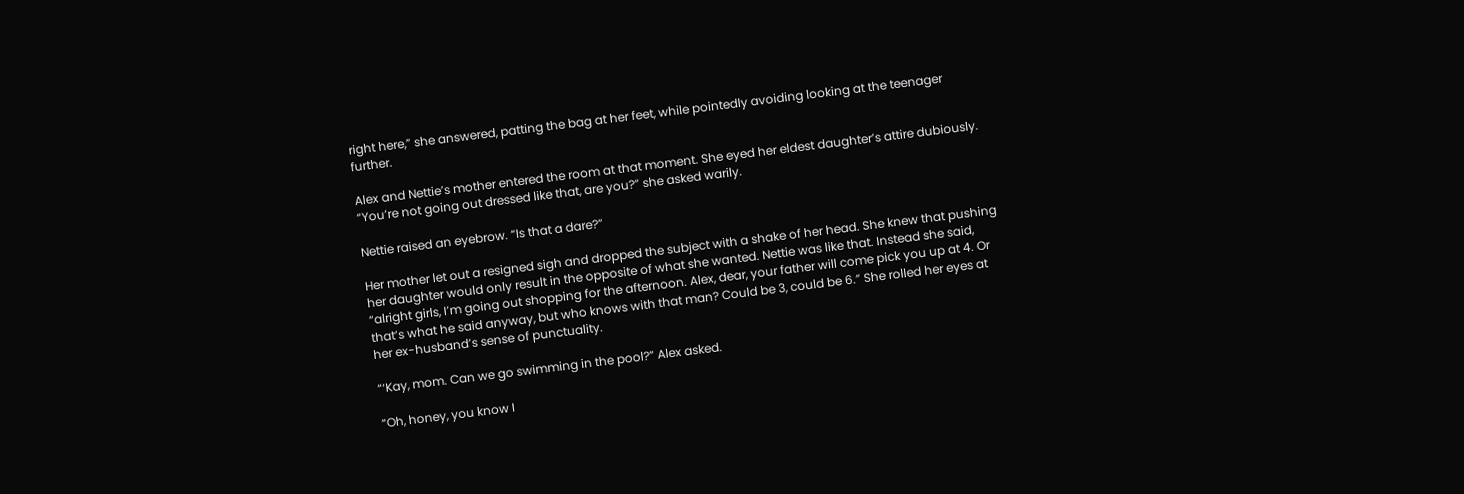right here,” she answered, patting the bag at her feet, while pointedly avoiding looking at the teenager further.

Alex and Nettie’s mother entered the room at that moment. She eyed her eldest daughter’s attire dubiously. “You’re not going out dressed like that, are you?” she asked warily.

Nettie raised an eyebrow. “Is that a dare?”

Her mother let out a resigned sigh and dropped the subject with a shake of her head. She knew that pushing her daughter would only result in the opposite of what she wanted. Nettie was like that. Instead she said, “alright girls, I’m going out shopping for the afternoon. Alex, dear, your father will come pick you up at 4. Or that’s what he said anyway, but who knows with that man? Could be 3, could be 6.” She rolled her eyes at her ex-husband’s sense of punctuality.

“‘Kay, mom. Can we go swimming in the pool?” Alex asked.

“Oh, honey, you know I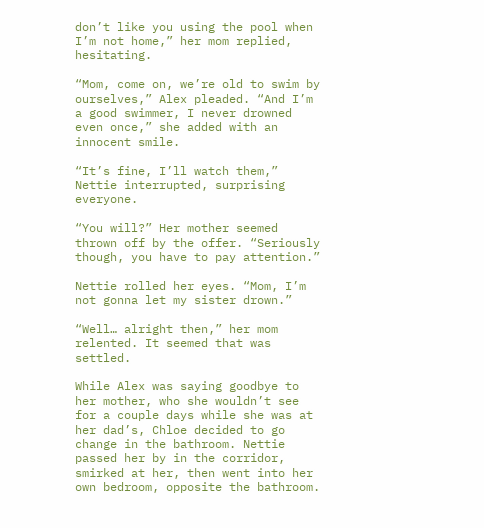don’t like you using the pool when I’m not home,” her mom replied, hesitating.

“Mom, come on, we’re old to swim by ourselves,” Alex pleaded. “And I’m a good swimmer, I never drowned even once,” she added with an innocent smile.

“It’s fine, I’ll watch them,” Nettie interrupted, surprising everyone.

“You will?” Her mother seemed thrown off by the offer. “Seriously though, you have to pay attention.”

Nettie rolled her eyes. “Mom, I’m not gonna let my sister drown.”

“Well… alright then,” her mom relented. It seemed that was settled.

While Alex was saying goodbye to her mother, who she wouldn’t see for a couple days while she was at her dad’s, Chloe decided to go change in the bathroom. Nettie passed her by in the corridor, smirked at her, then went into her own bedroom, opposite the bathroom.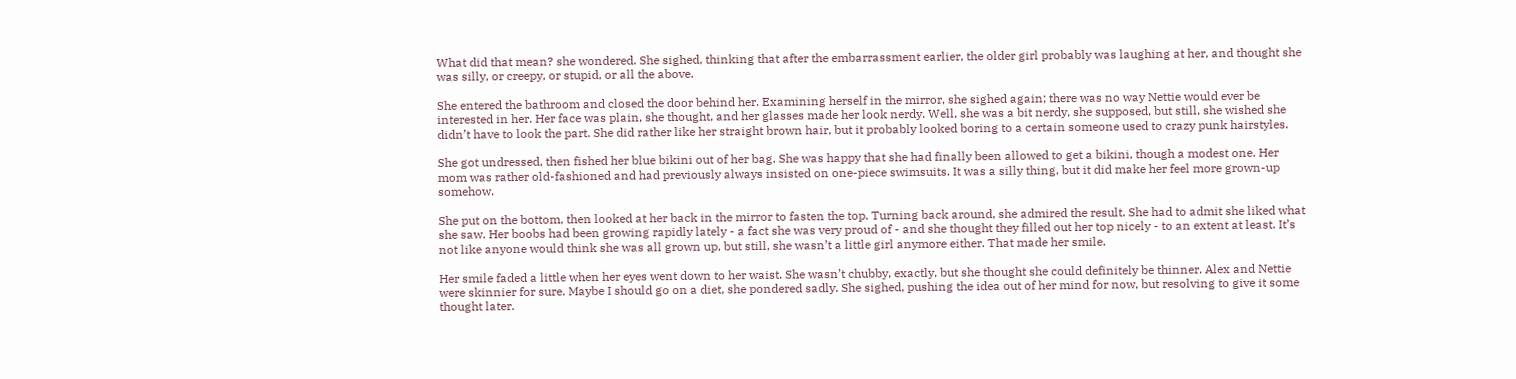What did that mean? she wondered. She sighed, thinking that after the embarrassment earlier, the older girl probably was laughing at her, and thought she was silly, or creepy, or stupid, or all the above.

She entered the bathroom and closed the door behind her. Examining herself in the mirror, she sighed again; there was no way Nettie would ever be interested in her. Her face was plain, she thought, and her glasses made her look nerdy. Well, she was a bit nerdy, she supposed, but still, she wished she didn’t have to look the part. She did rather like her straight brown hair, but it probably looked boring to a certain someone used to crazy punk hairstyles.

She got undressed, then fished her blue bikini out of her bag. She was happy that she had finally been allowed to get a bikini, though a modest one. Her mom was rather old-fashioned and had previously always insisted on one-piece swimsuits. It was a silly thing, but it did make her feel more grown-up somehow.

She put on the bottom, then looked at her back in the mirror to fasten the top. Turning back around, she admired the result. She had to admit she liked what she saw. Her boobs had been growing rapidly lately - a fact she was very proud of - and she thought they filled out her top nicely - to an extent at least. It’s not like anyone would think she was all grown up, but still, she wasn’t a little girl anymore either. That made her smile.

Her smile faded a little when her eyes went down to her waist. She wasn’t chubby, exactly, but she thought she could definitely be thinner. Alex and Nettie were skinnier for sure. Maybe I should go on a diet, she pondered sadly. She sighed, pushing the idea out of her mind for now, but resolving to give it some thought later.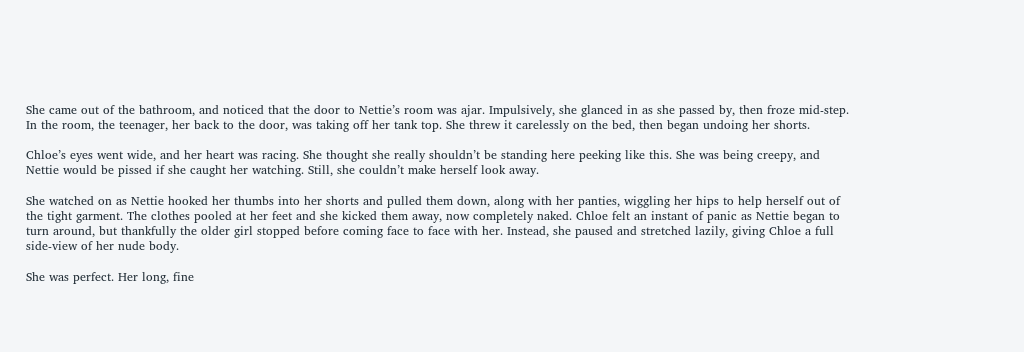She came out of the bathroom, and noticed that the door to Nettie’s room was ajar. Impulsively, she glanced in as she passed by, then froze mid-step. In the room, the teenager, her back to the door, was taking off her tank top. She threw it carelessly on the bed, then began undoing her shorts.

Chloe’s eyes went wide, and her heart was racing. She thought she really shouldn’t be standing here peeking like this. She was being creepy, and Nettie would be pissed if she caught her watching. Still, she couldn’t make herself look away.

She watched on as Nettie hooked her thumbs into her shorts and pulled them down, along with her panties, wiggling her hips to help herself out of the tight garment. The clothes pooled at her feet and she kicked them away, now completely naked. Chloe felt an instant of panic as Nettie began to turn around, but thankfully the older girl stopped before coming face to face with her. Instead, she paused and stretched lazily, giving Chloe a full side-view of her nude body.

She was perfect. Her long, fine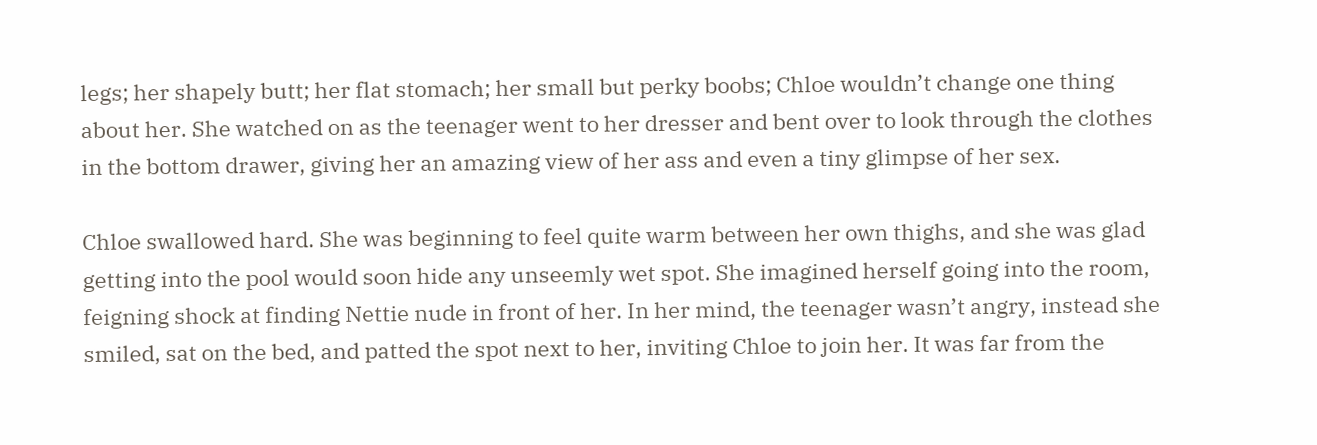legs; her shapely butt; her flat stomach; her small but perky boobs; Chloe wouldn’t change one thing about her. She watched on as the teenager went to her dresser and bent over to look through the clothes in the bottom drawer, giving her an amazing view of her ass and even a tiny glimpse of her sex.

Chloe swallowed hard. She was beginning to feel quite warm between her own thighs, and she was glad getting into the pool would soon hide any unseemly wet spot. She imagined herself going into the room, feigning shock at finding Nettie nude in front of her. In her mind, the teenager wasn’t angry, instead she smiled, sat on the bed, and patted the spot next to her, inviting Chloe to join her. It was far from the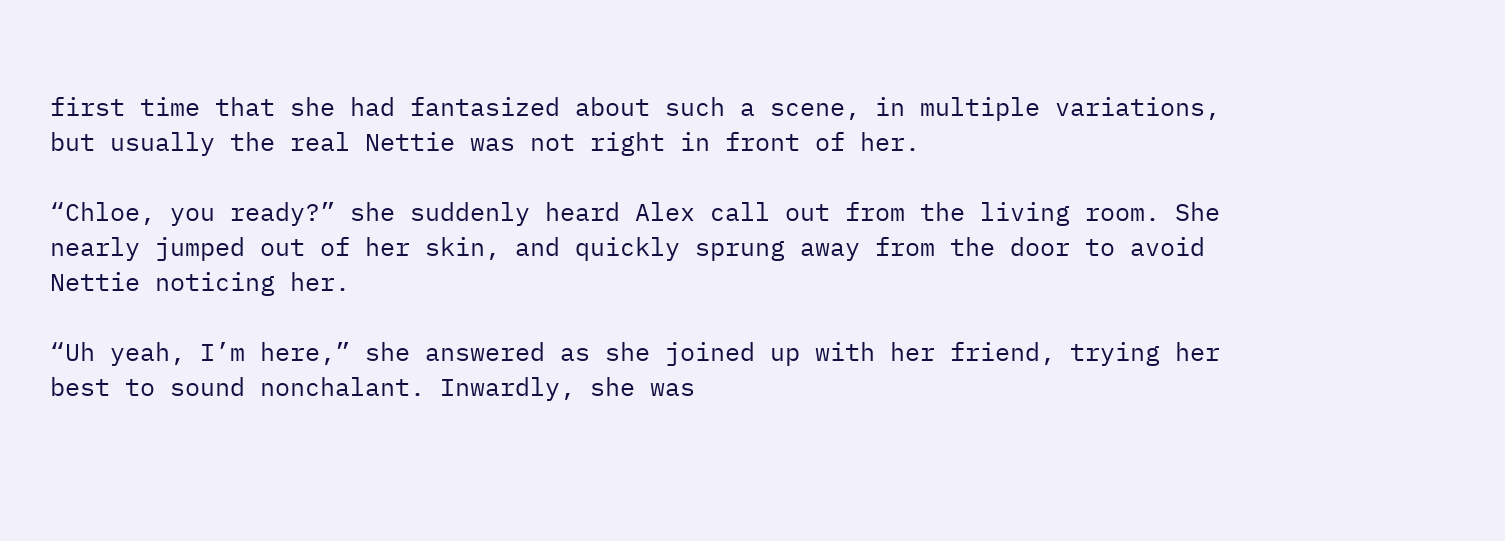first time that she had fantasized about such a scene, in multiple variations, but usually the real Nettie was not right in front of her.

“Chloe, you ready?” she suddenly heard Alex call out from the living room. She nearly jumped out of her skin, and quickly sprung away from the door to avoid Nettie noticing her.

“Uh yeah, I’m here,” she answered as she joined up with her friend, trying her best to sound nonchalant. Inwardly, she was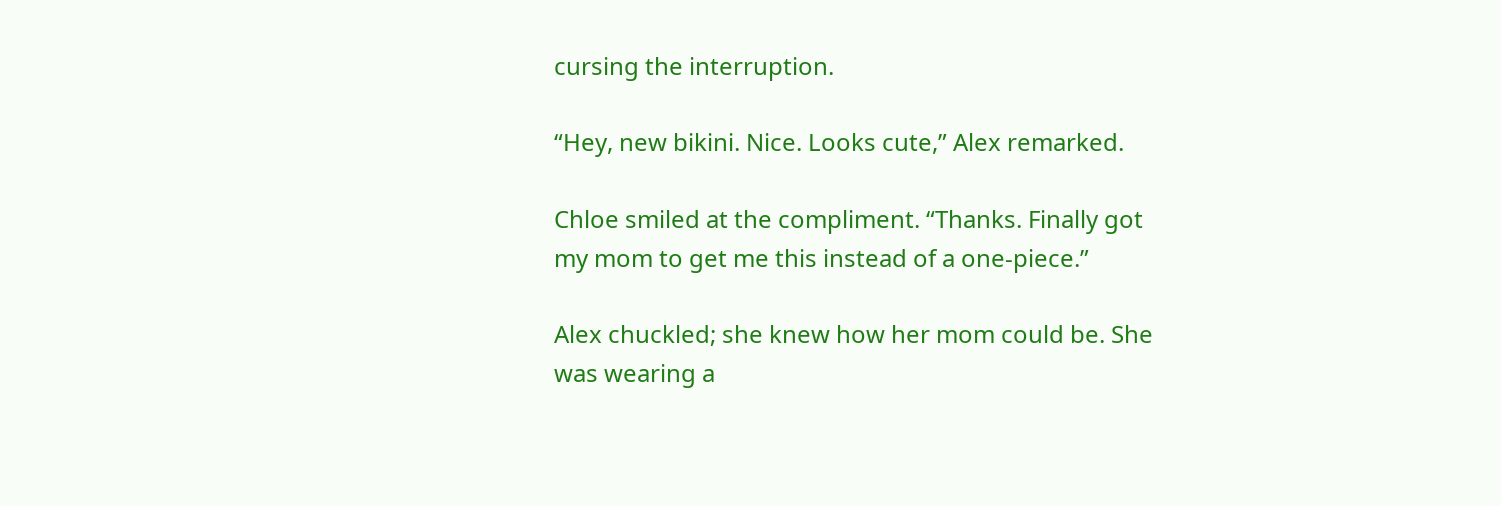cursing the interruption.

“Hey, new bikini. Nice. Looks cute,” Alex remarked.

Chloe smiled at the compliment. “Thanks. Finally got my mom to get me this instead of a one-piece.”

Alex chuckled; she knew how her mom could be. She was wearing a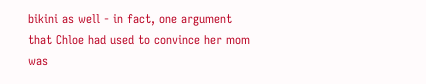bikini as well - in fact, one argument that Chloe had used to convince her mom was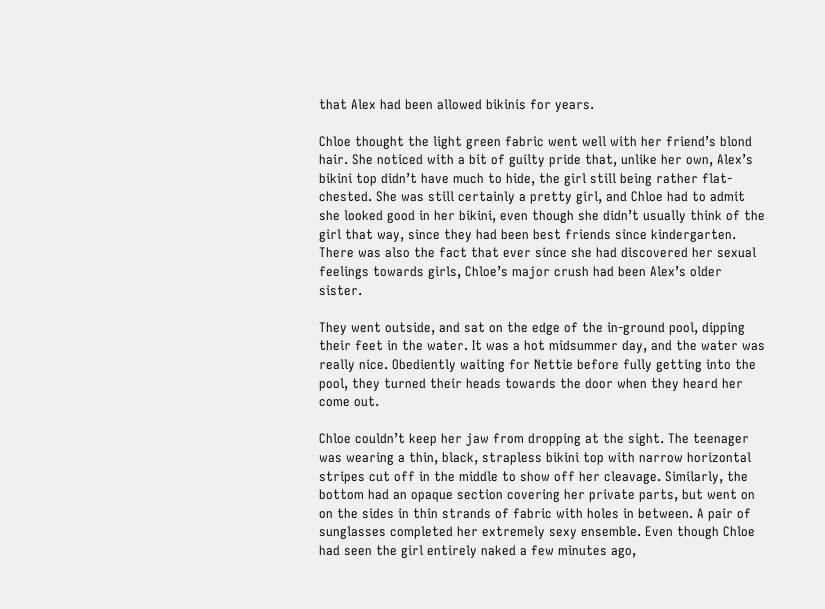that Alex had been allowed bikinis for years.

Chloe thought the light green fabric went well with her friend’s blond hair. She noticed with a bit of guilty pride that, unlike her own, Alex’s bikini top didn’t have much to hide, the girl still being rather flat-chested. She was still certainly a pretty girl, and Chloe had to admit she looked good in her bikini, even though she didn’t usually think of the girl that way, since they had been best friends since kindergarten. There was also the fact that ever since she had discovered her sexual feelings towards girls, Chloe’s major crush had been Alex’s older sister.

They went outside, and sat on the edge of the in-ground pool, dipping their feet in the water. It was a hot midsummer day, and the water was really nice. Obediently waiting for Nettie before fully getting into the pool, they turned their heads towards the door when they heard her come out.

Chloe couldn’t keep her jaw from dropping at the sight. The teenager was wearing a thin, black, strapless bikini top with narrow horizontal stripes cut off in the middle to show off her cleavage. Similarly, the bottom had an opaque section covering her private parts, but went on on the sides in thin strands of fabric with holes in between. A pair of sunglasses completed her extremely sexy ensemble. Even though Chloe had seen the girl entirely naked a few minutes ago,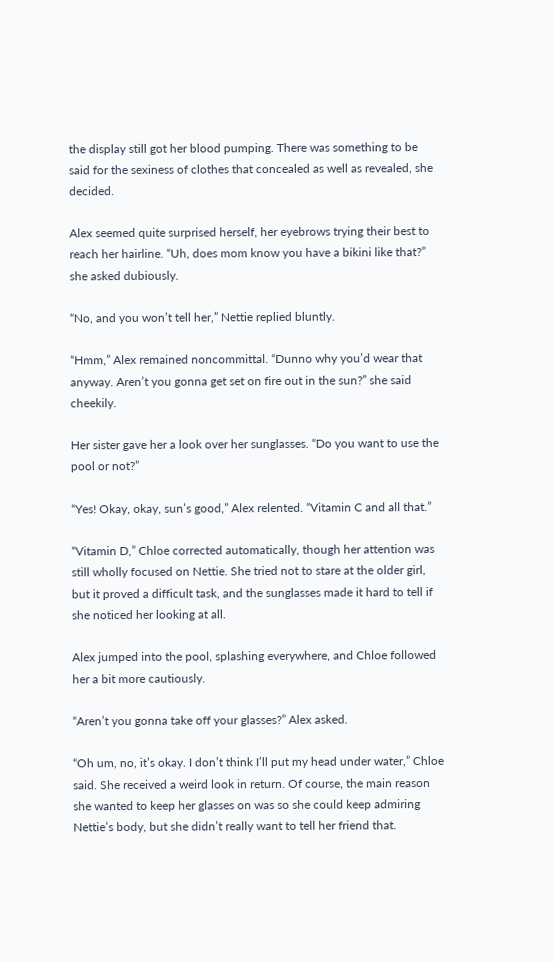the display still got her blood pumping. There was something to be said for the sexiness of clothes that concealed as well as revealed, she decided.

Alex seemed quite surprised herself, her eyebrows trying their best to reach her hairline. “Uh, does mom know you have a bikini like that?” she asked dubiously.

“No, and you won’t tell her,” Nettie replied bluntly.

“Hmm,” Alex remained noncommittal. “Dunno why you’d wear that anyway. Aren’t you gonna get set on fire out in the sun?” she said cheekily.

Her sister gave her a look over her sunglasses. “Do you want to use the pool or not?”

“Yes! Okay, okay, sun’s good,” Alex relented. “Vitamin C and all that.”

“Vitamin D,” Chloe corrected automatically, though her attention was still wholly focused on Nettie. She tried not to stare at the older girl, but it proved a difficult task, and the sunglasses made it hard to tell if she noticed her looking at all.

Alex jumped into the pool, splashing everywhere, and Chloe followed her a bit more cautiously.

“Aren’t you gonna take off your glasses?” Alex asked.

“Oh um, no, it’s okay. I don’t think I’ll put my head under water,” Chloe said. She received a weird look in return. Of course, the main reason she wanted to keep her glasses on was so she could keep admiring Nettie’s body, but she didn’t really want to tell her friend that.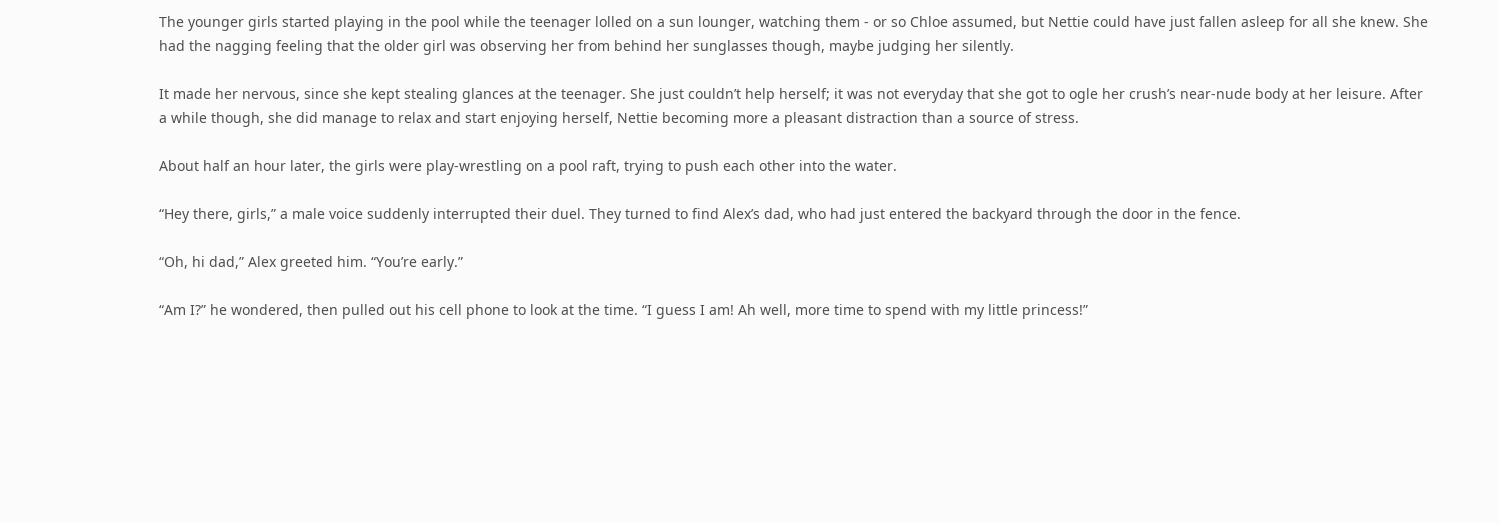The younger girls started playing in the pool while the teenager lolled on a sun lounger, watching them - or so Chloe assumed, but Nettie could have just fallen asleep for all she knew. She had the nagging feeling that the older girl was observing her from behind her sunglasses though, maybe judging her silently.

It made her nervous, since she kept stealing glances at the teenager. She just couldn’t help herself; it was not everyday that she got to ogle her crush’s near-nude body at her leisure. After a while though, she did manage to relax and start enjoying herself, Nettie becoming more a pleasant distraction than a source of stress.

About half an hour later, the girls were play-wrestling on a pool raft, trying to push each other into the water.

“Hey there, girls,” a male voice suddenly interrupted their duel. They turned to find Alex’s dad, who had just entered the backyard through the door in the fence.

“Oh, hi dad,” Alex greeted him. “You’re early.”

“Am I?” he wondered, then pulled out his cell phone to look at the time. “I guess I am! Ah well, more time to spend with my little princess!”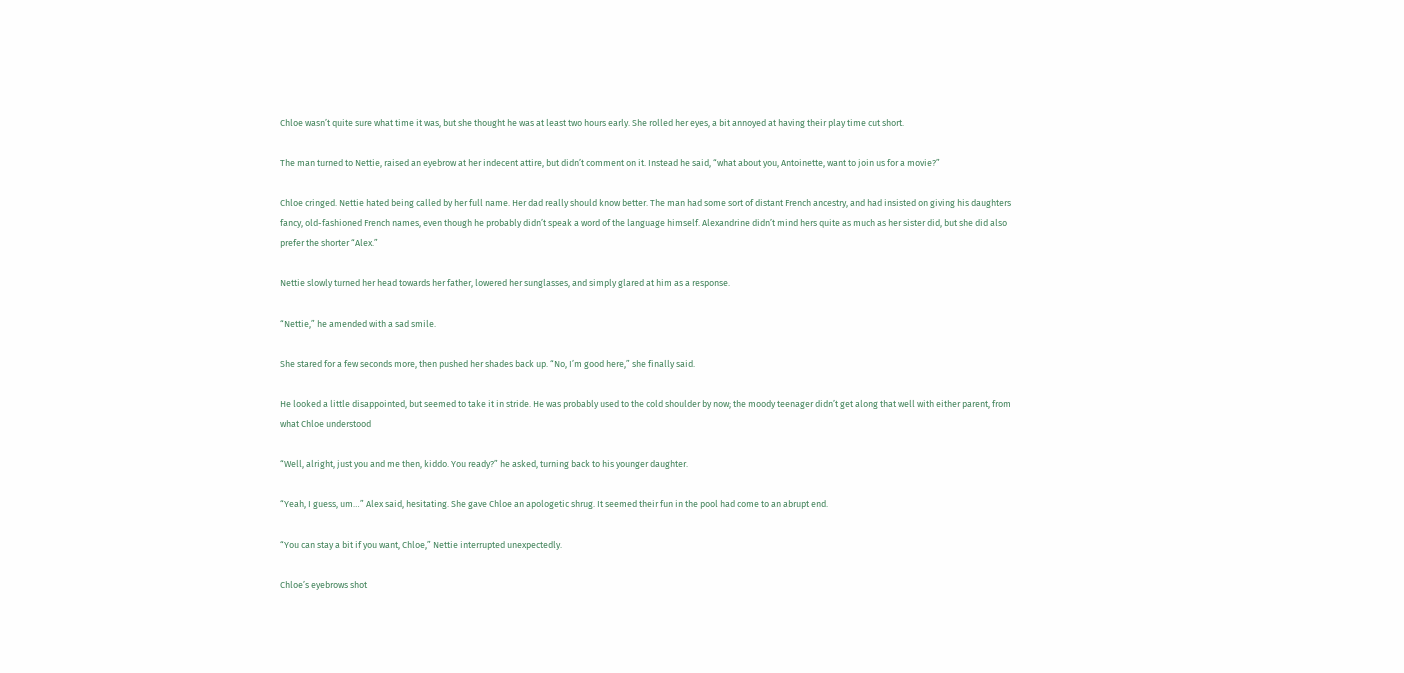Chloe wasn’t quite sure what time it was, but she thought he was at least two hours early. She rolled her eyes, a bit annoyed at having their play time cut short.

The man turned to Nettie, raised an eyebrow at her indecent attire, but didn’t comment on it. Instead he said, “what about you, Antoinette, want to join us for a movie?”

Chloe cringed. Nettie hated being called by her full name. Her dad really should know better. The man had some sort of distant French ancestry, and had insisted on giving his daughters fancy, old-fashioned French names, even though he probably didn’t speak a word of the language himself. Alexandrine didn’t mind hers quite as much as her sister did, but she did also prefer the shorter “Alex.”

Nettie slowly turned her head towards her father, lowered her sunglasses, and simply glared at him as a response.

“Nettie,” he amended with a sad smile.

She stared for a few seconds more, then pushed her shades back up. “No, I’m good here,” she finally said.

He looked a little disappointed, but seemed to take it in stride. He was probably used to the cold shoulder by now; the moody teenager didn’t get along that well with either parent, from what Chloe understood

“Well, alright, just you and me then, kiddo. You ready?” he asked, turning back to his younger daughter.

“Yeah, I guess, um…” Alex said, hesitating. She gave Chloe an apologetic shrug. It seemed their fun in the pool had come to an abrupt end.

“You can stay a bit if you want, Chloe,” Nettie interrupted unexpectedly.

Chloe’s eyebrows shot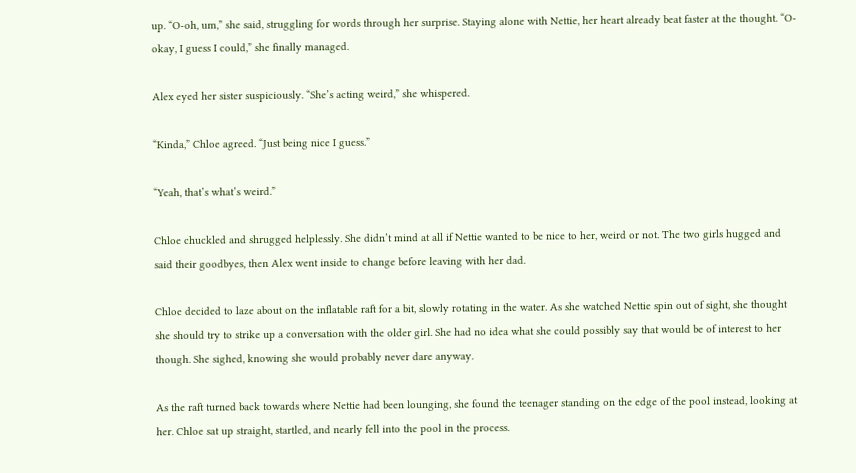up. “O-oh, um,” she said, struggling for words through her surprise. Staying alone with Nettie, her heart already beat faster at the thought. “O-okay, I guess I could,” she finally managed.

Alex eyed her sister suspiciously. “She’s acting weird,” she whispered.

“Kinda,” Chloe agreed. “Just being nice I guess.”

“Yeah, that’s what’s weird.”

Chloe chuckled and shrugged helplessly. She didn’t mind at all if Nettie wanted to be nice to her, weird or not. The two girls hugged and said their goodbyes, then Alex went inside to change before leaving with her dad.

Chloe decided to laze about on the inflatable raft for a bit, slowly rotating in the water. As she watched Nettie spin out of sight, she thought she should try to strike up a conversation with the older girl. She had no idea what she could possibly say that would be of interest to her though. She sighed, knowing she would probably never dare anyway.

As the raft turned back towards where Nettie had been lounging, she found the teenager standing on the edge of the pool instead, looking at her. Chloe sat up straight, startled, and nearly fell into the pool in the process.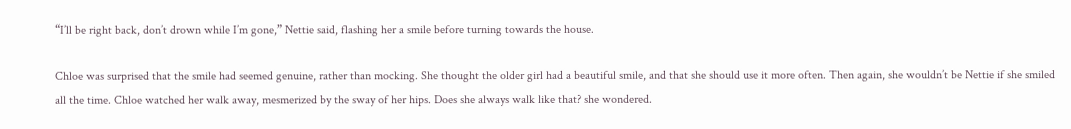“I’ll be right back, don’t drown while I’m gone,” Nettie said, flashing her a smile before turning towards the house.

Chloe was surprised that the smile had seemed genuine, rather than mocking. She thought the older girl had a beautiful smile, and that she should use it more often. Then again, she wouldn’t be Nettie if she smiled all the time. Chloe watched her walk away, mesmerized by the sway of her hips. Does she always walk like that? she wondered.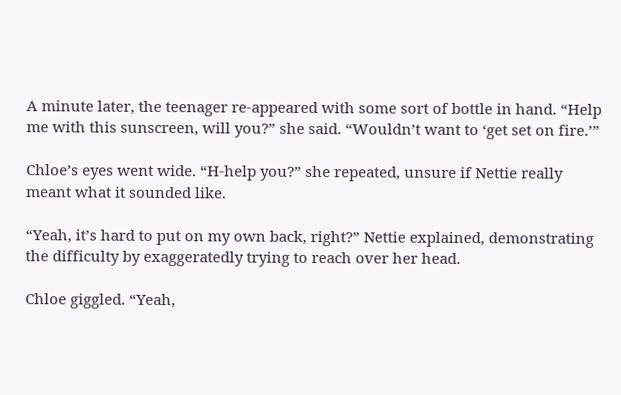A minute later, the teenager re-appeared with some sort of bottle in hand. “Help me with this sunscreen, will you?” she said. “Wouldn’t want to ‘get set on fire.’”

Chloe’s eyes went wide. “H-help you?” she repeated, unsure if Nettie really meant what it sounded like.

“Yeah, it’s hard to put on my own back, right?” Nettie explained, demonstrating the difficulty by exaggeratedly trying to reach over her head.

Chloe giggled. “Yeah,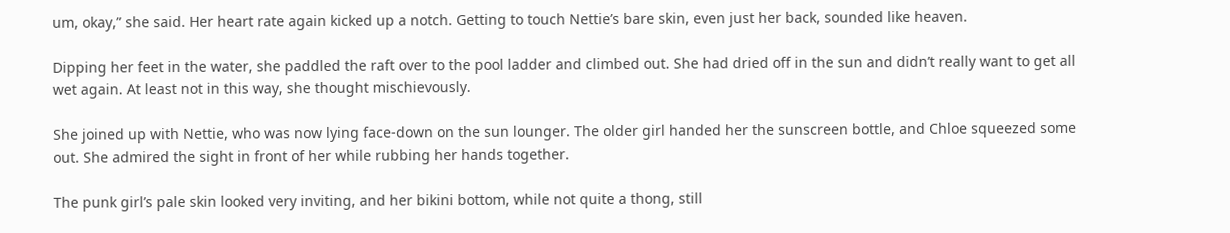um, okay,” she said. Her heart rate again kicked up a notch. Getting to touch Nettie’s bare skin, even just her back, sounded like heaven.

Dipping her feet in the water, she paddled the raft over to the pool ladder and climbed out. She had dried off in the sun and didn’t really want to get all wet again. At least not in this way, she thought mischievously.

She joined up with Nettie, who was now lying face-down on the sun lounger. The older girl handed her the sunscreen bottle, and Chloe squeezed some out. She admired the sight in front of her while rubbing her hands together.

The punk girl’s pale skin looked very inviting, and her bikini bottom, while not quite a thong, still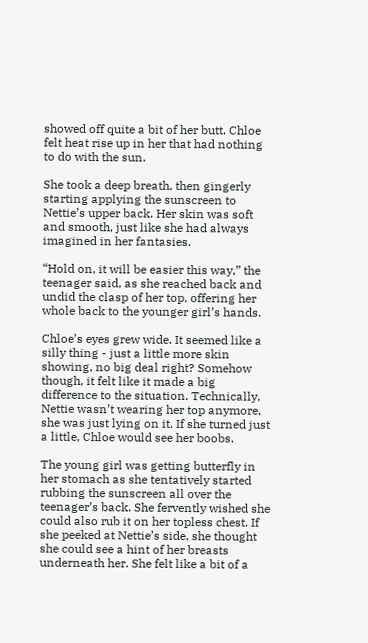showed off quite a bit of her butt. Chloe felt heat rise up in her that had nothing to do with the sun.

She took a deep breath, then gingerly starting applying the sunscreen to Nettie’s upper back. Her skin was soft and smooth, just like she had always imagined in her fantasies.

“Hold on, it will be easier this way,” the teenager said, as she reached back and undid the clasp of her top, offering her whole back to the younger girl’s hands.

Chloe’s eyes grew wide. It seemed like a silly thing - just a little more skin showing, no big deal right? Somehow though, it felt like it made a big difference to the situation. Technically, Nettie wasn’t wearing her top anymore, she was just lying on it. If she turned just a little, Chloe would see her boobs.

The young girl was getting butterfly in her stomach as she tentatively started rubbing the sunscreen all over the teenager’s back. She fervently wished she could also rub it on her topless chest. If she peeked at Nettie’s side, she thought she could see a hint of her breasts underneath her. She felt like a bit of a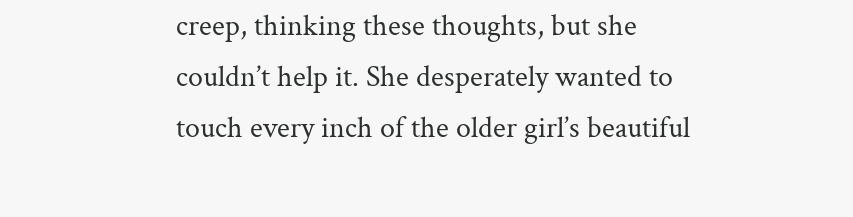creep, thinking these thoughts, but she couldn’t help it. She desperately wanted to touch every inch of the older girl’s beautiful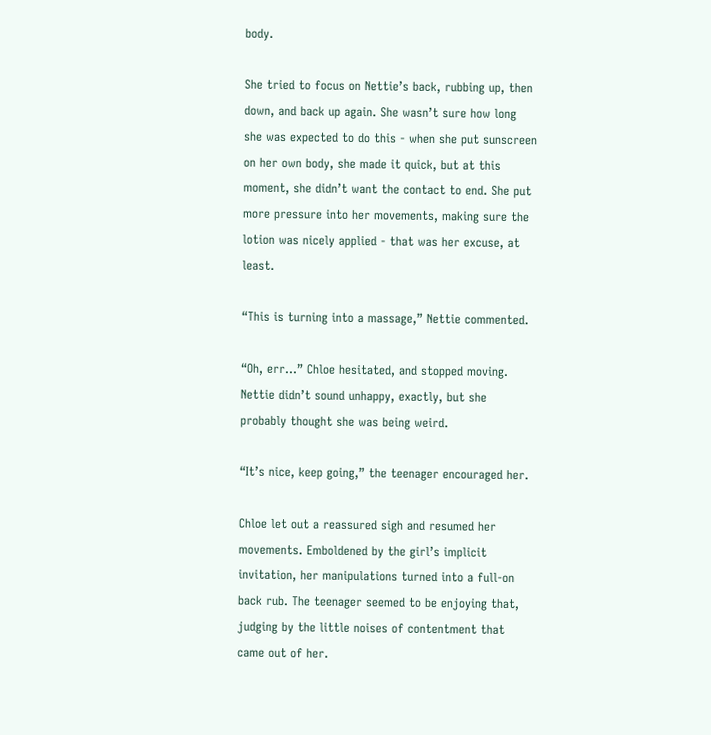body.

She tried to focus on Nettie’s back, rubbing up, then down, and back up again. She wasn’t sure how long she was expected to do this - when she put sunscreen on her own body, she made it quick, but at this moment, she didn’t want the contact to end. She put more pressure into her movements, making sure the lotion was nicely applied - that was her excuse, at least.

“This is turning into a massage,” Nettie commented.

“Oh, err...” Chloe hesitated, and stopped moving. Nettie didn’t sound unhappy, exactly, but she probably thought she was being weird.

“It’s nice, keep going,” the teenager encouraged her.

Chloe let out a reassured sigh and resumed her movements. Emboldened by the girl’s implicit invitation, her manipulations turned into a full-on back rub. The teenager seemed to be enjoying that, judging by the little noises of contentment that came out of her.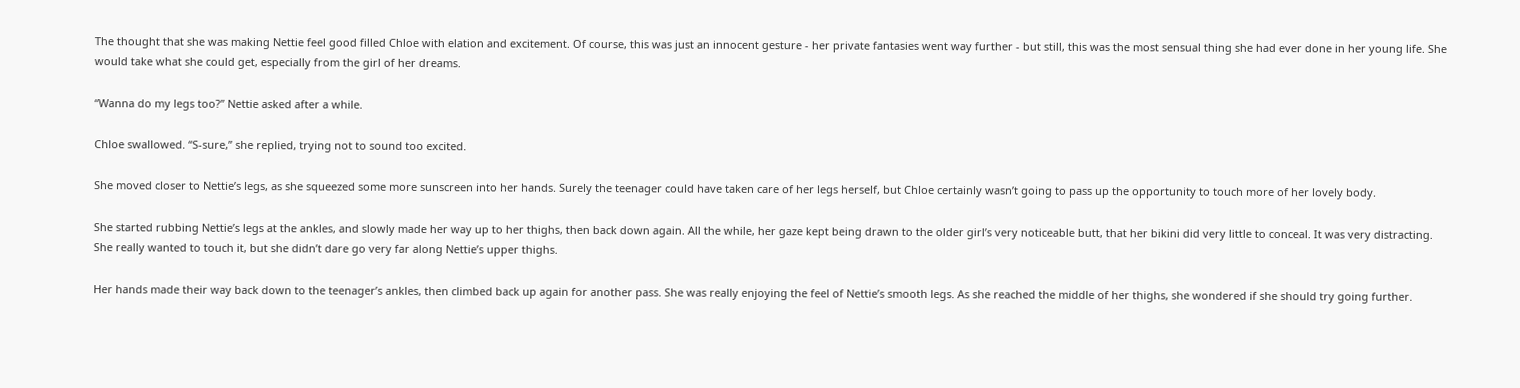The thought that she was making Nettie feel good filled Chloe with elation and excitement. Of course, this was just an innocent gesture - her private fantasies went way further - but still, this was the most sensual thing she had ever done in her young life. She would take what she could get, especially from the girl of her dreams.

“Wanna do my legs too?” Nettie asked after a while.

Chloe swallowed. “S-sure,” she replied, trying not to sound too excited.

She moved closer to Nettie’s legs, as she squeezed some more sunscreen into her hands. Surely the teenager could have taken care of her legs herself, but Chloe certainly wasn’t going to pass up the opportunity to touch more of her lovely body.

She started rubbing Nettie’s legs at the ankles, and slowly made her way up to her thighs, then back down again. All the while, her gaze kept being drawn to the older girl’s very noticeable butt, that her bikini did very little to conceal. It was very distracting. She really wanted to touch it, but she didn’t dare go very far along Nettie’s upper thighs.

Her hands made their way back down to the teenager’s ankles, then climbed back up again for another pass. She was really enjoying the feel of Nettie’s smooth legs. As she reached the middle of her thighs, she wondered if she should try going further.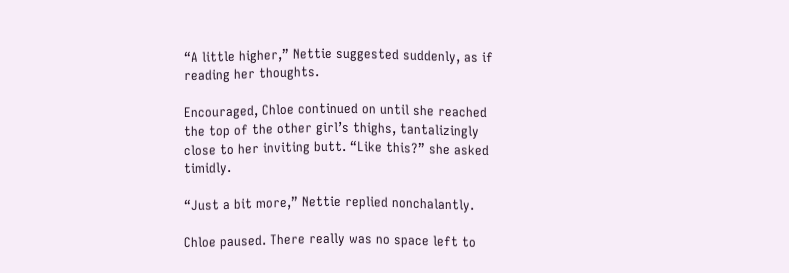“A little higher,” Nettie suggested suddenly, as if reading her thoughts.

Encouraged, Chloe continued on until she reached the top of the other girl’s thighs, tantalizingly close to her inviting butt. “Like this?” she asked timidly.

“Just a bit more,” Nettie replied nonchalantly.

Chloe paused. There really was no space left to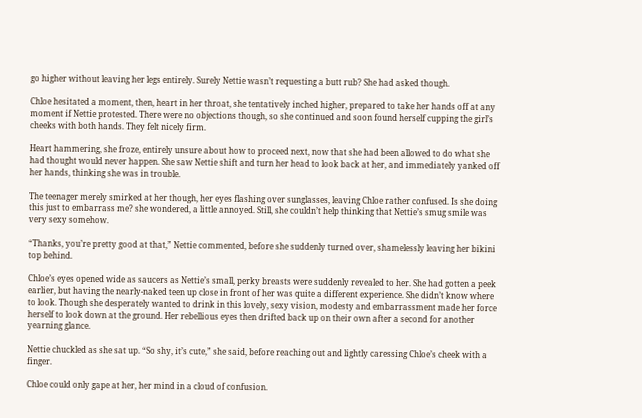go higher without leaving her legs entirely. Surely Nettie wasn’t requesting a butt rub? She had asked though.

Chloe hesitated a moment, then, heart in her throat, she tentatively inched higher, prepared to take her hands off at any moment if Nettie protested. There were no objections though, so she continued and soon found herself cupping the girl’s cheeks with both hands. They felt nicely firm.

Heart hammering, she froze, entirely unsure about how to proceed next, now that she had been allowed to do what she had thought would never happen. She saw Nettie shift and turn her head to look back at her, and immediately yanked off her hands, thinking she was in trouble.

The teenager merely smirked at her though, her eyes flashing over sunglasses, leaving Chloe rather confused. Is she doing this just to embarrass me? she wondered, a little annoyed. Still, she couldn’t help thinking that Nettie’s smug smile was very sexy somehow.

“Thanks, you’re pretty good at that,” Nettie commented, before she suddenly turned over, shamelessly leaving her bikini top behind.

Chloe’s eyes opened wide as saucers as Nettie’s small, perky breasts were suddenly revealed to her. She had gotten a peek earlier, but having the nearly-naked teen up close in front of her was quite a different experience. She didn’t know where to look. Though she desperately wanted to drink in this lovely, sexy vision, modesty and embarrassment made her force herself to look down at the ground. Her rebellious eyes then drifted back up on their own after a second for another yearning glance.

Nettie chuckled as she sat up. “So shy, it’s cute,” she said, before reaching out and lightly caressing Chloe’s cheek with a finger.

Chloe could only gape at her, her mind in a cloud of confusion.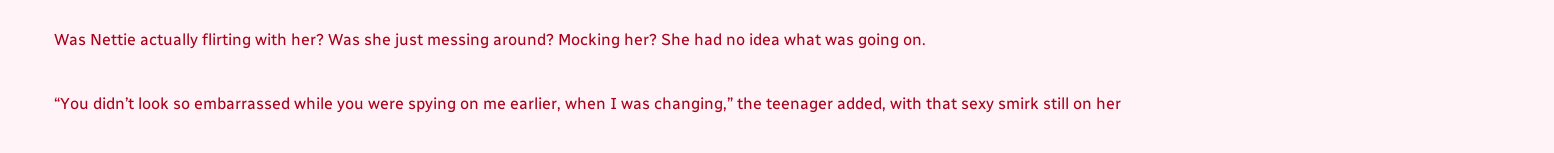Was Nettie actually flirting with her? Was she just messing around? Mocking her? She had no idea what was going on.

“You didn’t look so embarrassed while you were spying on me earlier, when I was changing,” the teenager added, with that sexy smirk still on her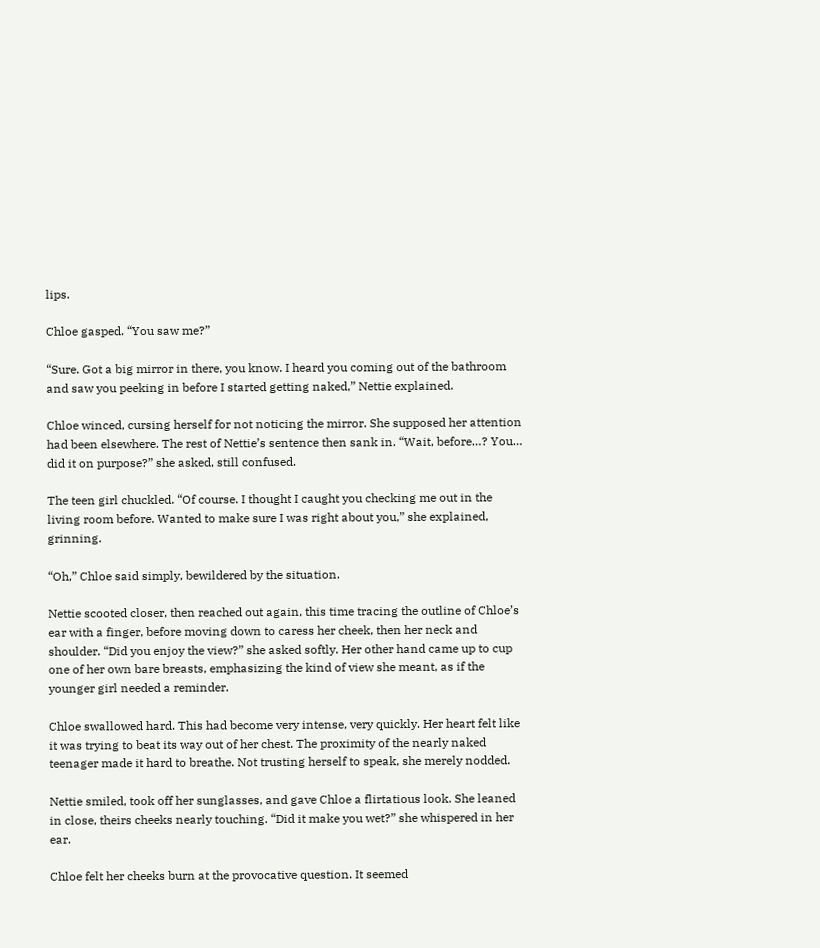lips.

Chloe gasped. “You saw me?”

“Sure. Got a big mirror in there, you know. I heard you coming out of the bathroom and saw you peeking in before I started getting naked,” Nettie explained.

Chloe winced, cursing herself for not noticing the mirror. She supposed her attention had been elsewhere. The rest of Nettie’s sentence then sank in. “Wait, before…? You… did it on purpose?” she asked, still confused.

The teen girl chuckled. “Of course. I thought I caught you checking me out in the living room before. Wanted to make sure I was right about you,” she explained, grinning.

“Oh,” Chloe said simply, bewildered by the situation.

Nettie scooted closer, then reached out again, this time tracing the outline of Chloe’s ear with a finger, before moving down to caress her cheek, then her neck and shoulder. “Did you enjoy the view?” she asked softly. Her other hand came up to cup one of her own bare breasts, emphasizing the kind of view she meant, as if the younger girl needed a reminder.

Chloe swallowed hard. This had become very intense, very quickly. Her heart felt like it was trying to beat its way out of her chest. The proximity of the nearly naked teenager made it hard to breathe. Not trusting herself to speak, she merely nodded.

Nettie smiled, took off her sunglasses, and gave Chloe a flirtatious look. She leaned in close, theirs cheeks nearly touching. “Did it make you wet?” she whispered in her ear.

Chloe felt her cheeks burn at the provocative question. It seemed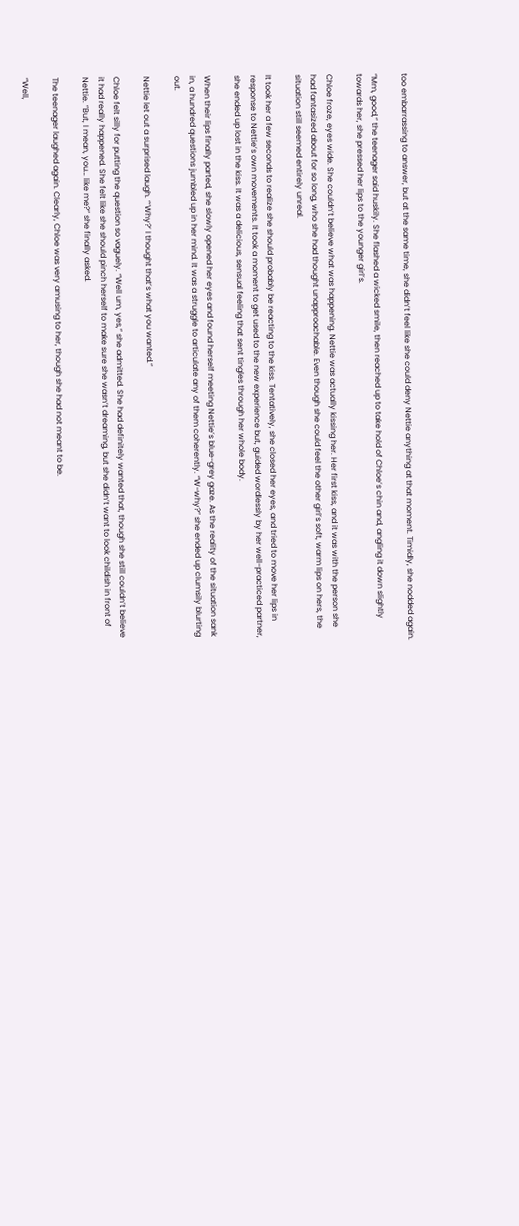too embarrassing to answer, but at the same time, she didn’t feel like she could deny Nettie anything at that moment. Timidly, she nodded again.

“Mm, good,” the teenager said huskily. She flashed a wicked smile, then reached up to take hold of Chloe’s chin and, angling it down slightly towards her, she pressed her lips to the younger girl’s.

Chloe froze, eyes wide. She couldn’t believe what was happening. Nettie was actually kissing her. Her first kiss, and it was with the person she had fantasized about for so long, who she had thought unapproachable. Even though she could feel the other girl’s soft, warm lips on hers, the situation still seemed entirely unreal.

It took her a few seconds to realize she should probably be reacting to the kiss. Tentatively, she closed her eyes, and tried to move her lips in response to Nettie’s own movements. It took a moment to get used to the new experience but, guided wordlessly by her well-practiced partner, she ended up lost in the kiss. It was a delicious, sensual feeling that sent tingles through her whole body.

When their lips finally parted, she slowly opened her eyes and found herself meeting Nettie’s blue-grey gaze. As the reality of the situation sank in, a hundred questions jumbled up in her mind. It was a struggle to articulate any of them coherently. “W-why?” she ended up clumsily blurting out.

Nettie let out a surprised laugh. “‘Why?’ I thought that’s what you wanted.”

Chloe felt silly for putting the question so vaguely. “Well um, yes,” she admitted. She had definitely wanted that, though she still couldn’t believe it had really happened. She felt like she should pinch herself to make sure she wasn’t dreaming, but she didn’t want to look childish in front of Nettie. ”But, I mean, you… like me?” she finally asked.

The teenager laughed again. Clearly, Chloe was very amusing to her, though she had not meant to be.

“Well,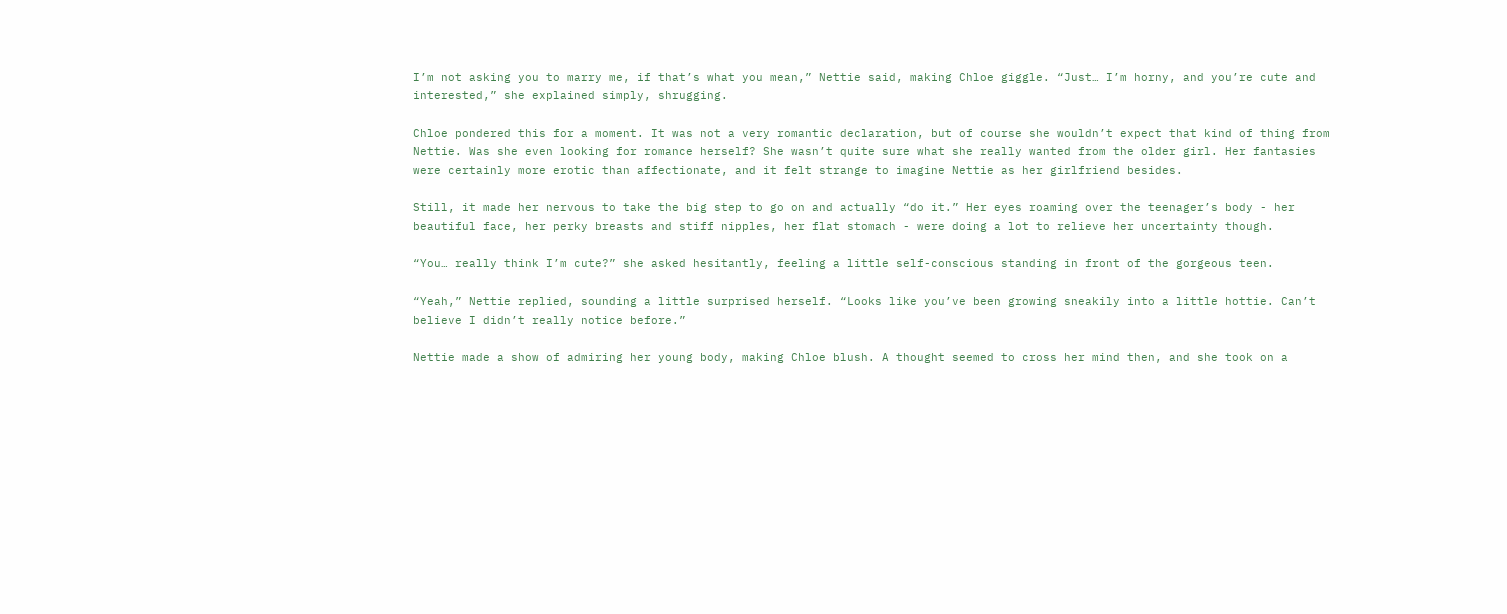I’m not asking you to marry me, if that’s what you mean,” Nettie said, making Chloe giggle. “Just… I’m horny, and you’re cute and interested,” she explained simply, shrugging.

Chloe pondered this for a moment. It was not a very romantic declaration, but of course she wouldn’t expect that kind of thing from Nettie. Was she even looking for romance herself? She wasn’t quite sure what she really wanted from the older girl. Her fantasies were certainly more erotic than affectionate, and it felt strange to imagine Nettie as her girlfriend besides.

Still, it made her nervous to take the big step to go on and actually “do it.” Her eyes roaming over the teenager’s body - her beautiful face, her perky breasts and stiff nipples, her flat stomach - were doing a lot to relieve her uncertainty though.

“You… really think I’m cute?” she asked hesitantly, feeling a little self-conscious standing in front of the gorgeous teen.

“Yeah,” Nettie replied, sounding a little surprised herself. “Looks like you’ve been growing sneakily into a little hottie. Can’t believe I didn’t really notice before.”

Nettie made a show of admiring her young body, making Chloe blush. A thought seemed to cross her mind then, and she took on a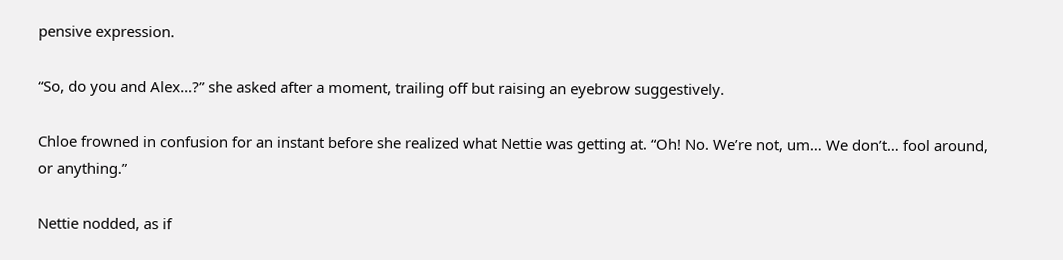pensive expression.

“So, do you and Alex…?” she asked after a moment, trailing off but raising an eyebrow suggestively.

Chloe frowned in confusion for an instant before she realized what Nettie was getting at. “Oh! No. We’re not, um… We don’t… fool around, or anything.”

Nettie nodded, as if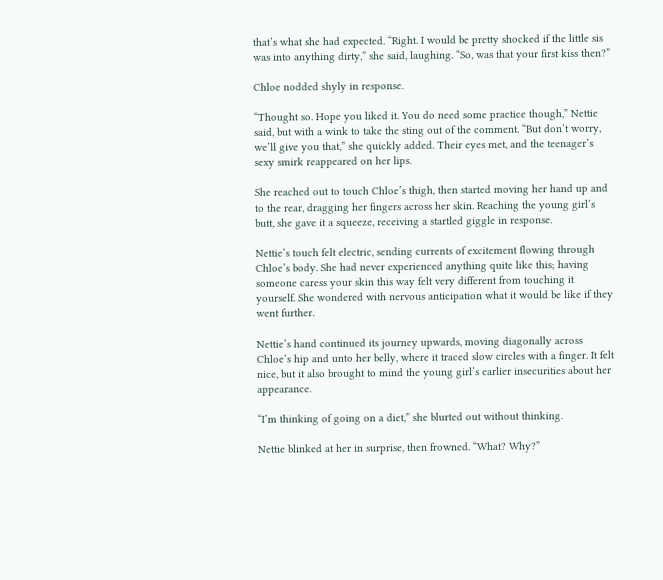that’s what she had expected. “Right. I would be pretty shocked if the little sis was into anything dirty,” she said, laughing. “So, was that your first kiss then?”

Chloe nodded shyly in response.

“Thought so. Hope you liked it. You do need some practice though,” Nettie said, but with a wink to take the sting out of the comment. “But don’t worry, we’ll give you that,” she quickly added. Their eyes met, and the teenager’s sexy smirk reappeared on her lips.

She reached out to touch Chloe’s thigh, then started moving her hand up and to the rear, dragging her fingers across her skin. Reaching the young girl’s butt, she gave it a squeeze, receiving a startled giggle in response.

Nettie’s touch felt electric, sending currents of excitement flowing through Chloe’s body. She had never experienced anything quite like this; having someone caress your skin this way felt very different from touching it yourself. She wondered with nervous anticipation what it would be like if they went further.

Nettie’s hand continued its journey upwards, moving diagonally across Chloe’s hip and unto her belly, where it traced slow circles with a finger. It felt nice, but it also brought to mind the young girl’s earlier insecurities about her appearance.

“I’m thinking of going on a diet,” she blurted out without thinking.

Nettie blinked at her in surprise, then frowned. “What? Why?”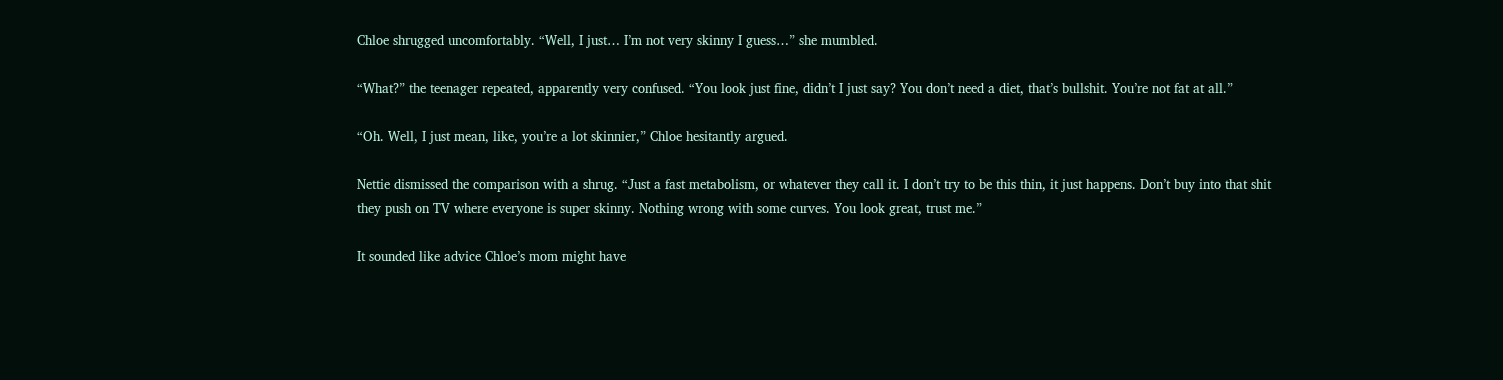Chloe shrugged uncomfortably. “Well, I just… I’m not very skinny I guess…” she mumbled.

“What?” the teenager repeated, apparently very confused. “You look just fine, didn’t I just say? You don’t need a diet, that’s bullshit. You’re not fat at all.”

“Oh. Well, I just mean, like, you’re a lot skinnier,” Chloe hesitantly argued.

Nettie dismissed the comparison with a shrug. “Just a fast metabolism, or whatever they call it. I don’t try to be this thin, it just happens. Don’t buy into that shit they push on TV where everyone is super skinny. Nothing wrong with some curves. You look great, trust me.”

It sounded like advice Chloe’s mom might have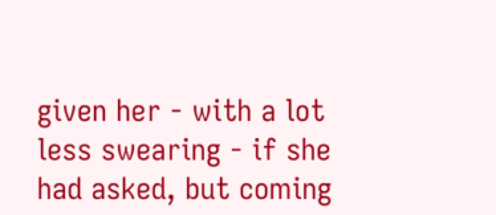given her - with a lot less swearing - if she had asked, but coming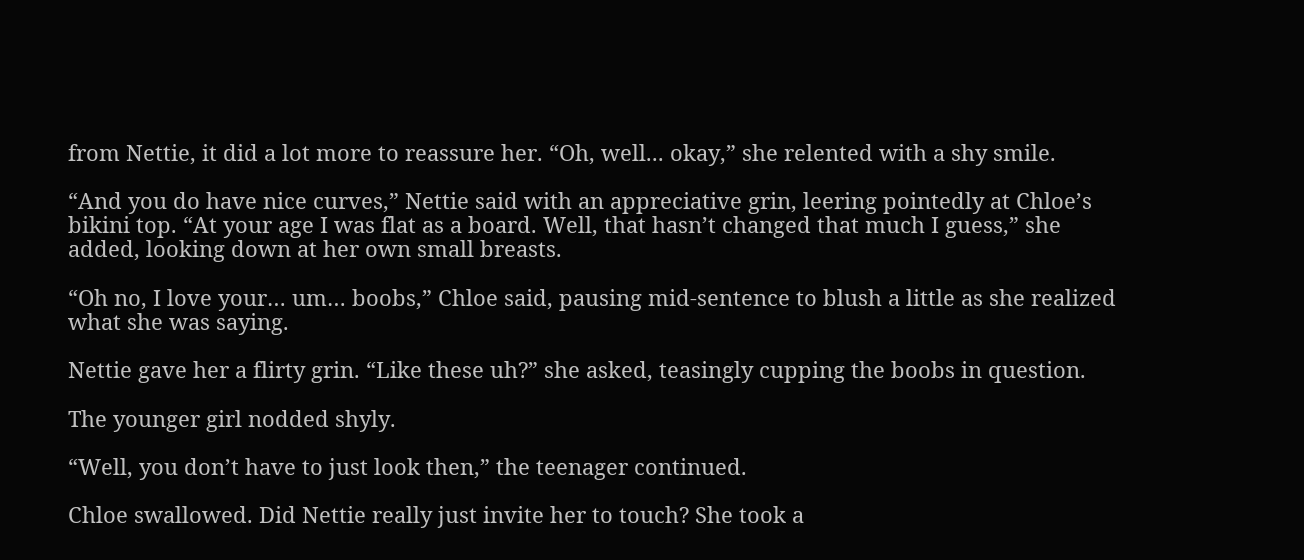from Nettie, it did a lot more to reassure her. “Oh, well... okay,” she relented with a shy smile.

“And you do have nice curves,” Nettie said with an appreciative grin, leering pointedly at Chloe’s bikini top. “At your age I was flat as a board. Well, that hasn’t changed that much I guess,” she added, looking down at her own small breasts.

“Oh no, I love your… um… boobs,” Chloe said, pausing mid-sentence to blush a little as she realized what she was saying.

Nettie gave her a flirty grin. “Like these uh?” she asked, teasingly cupping the boobs in question.

The younger girl nodded shyly.

“Well, you don’t have to just look then,” the teenager continued.

Chloe swallowed. Did Nettie really just invite her to touch? She took a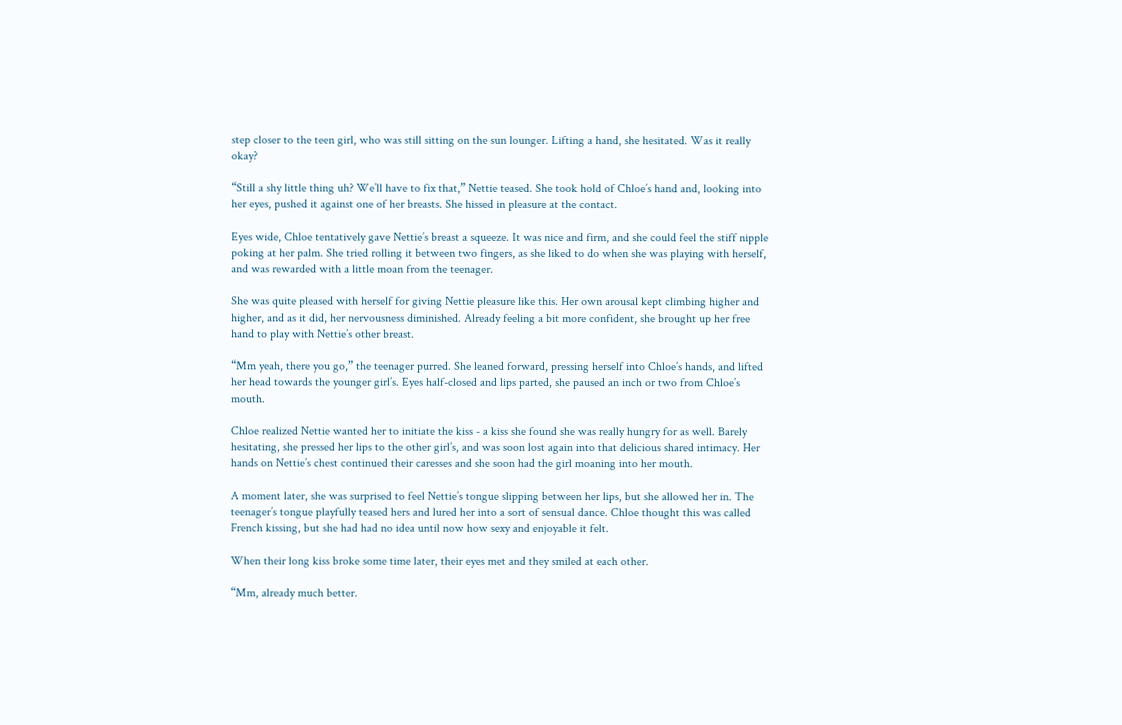step closer to the teen girl, who was still sitting on the sun lounger. Lifting a hand, she hesitated. Was it really okay?

“Still a shy little thing uh? We’ll have to fix that,” Nettie teased. She took hold of Chloe’s hand and, looking into her eyes, pushed it against one of her breasts. She hissed in pleasure at the contact.

Eyes wide, Chloe tentatively gave Nettie’s breast a squeeze. It was nice and firm, and she could feel the stiff nipple poking at her palm. She tried rolling it between two fingers, as she liked to do when she was playing with herself, and was rewarded with a little moan from the teenager.

She was quite pleased with herself for giving Nettie pleasure like this. Her own arousal kept climbing higher and higher, and as it did, her nervousness diminished. Already feeling a bit more confident, she brought up her free hand to play with Nettie’s other breast.

“Mm yeah, there you go,” the teenager purred. She leaned forward, pressing herself into Chloe’s hands, and lifted her head towards the younger girl’s. Eyes half-closed and lips parted, she paused an inch or two from Chloe’s mouth.

Chloe realized Nettie wanted her to initiate the kiss - a kiss she found she was really hungry for as well. Barely hesitating, she pressed her lips to the other girl’s, and was soon lost again into that delicious shared intimacy. Her hands on Nettie’s chest continued their caresses and she soon had the girl moaning into her mouth.

A moment later, she was surprised to feel Nettie’s tongue slipping between her lips, but she allowed her in. The teenager’s tongue playfully teased hers and lured her into a sort of sensual dance. Chloe thought this was called French kissing, but she had had no idea until now how sexy and enjoyable it felt.

When their long kiss broke some time later, their eyes met and they smiled at each other.

“Mm, already much better.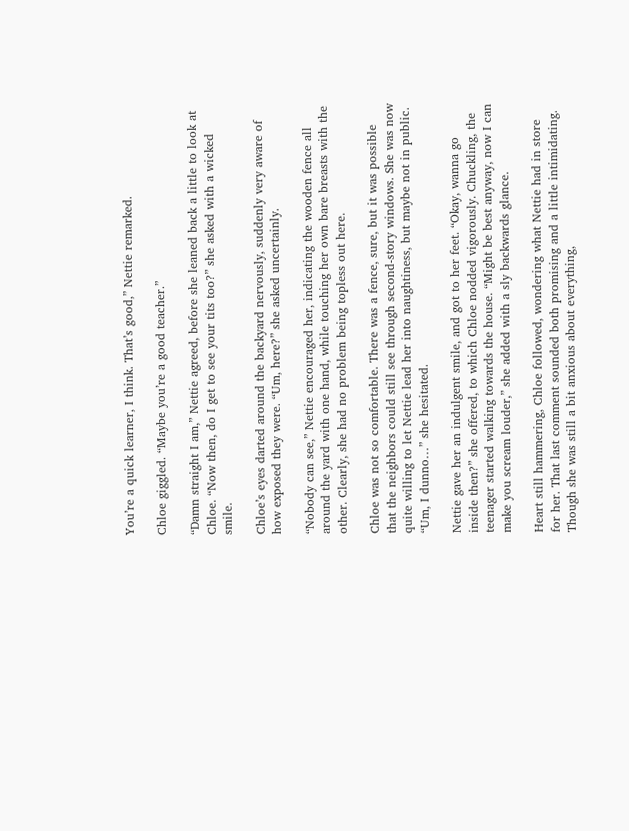You’re a quick learner, I think. That’s good,” Nettie remarked.

Chloe giggled. “Maybe you’re a good teacher.”

“Damn straight I am,” Nettie agreed, before she leaned back a little to look at Chloe. “Now then, do I get to see your tits too?” she asked with a wicked smile.

Chloe’s eyes darted around the backyard nervously, suddenly very aware of how exposed they were. “Um, here?” she asked uncertainly.

“Nobody can see,” Nettie encouraged her, indicating the wooden fence all around the yard with one hand, while touching her own bare breasts with the other. Clearly, she had no problem being topless out here.

Chloe was not so comfortable. There was a fence, sure, but it was possible that the neighbors could still see through second-story windows. She was now quite willing to let Nettie lead her into naughtiness, but maybe not in public. “Um, I dunno…” she hesitated.

Nettie gave her an indulgent smile, and got to her feet. “Okay, wanna go inside then?” she offered, to which Chloe nodded vigorously. Chuckling, the teenager started walking towards the house. “Might be best anyway, now I can make you scream louder,” she added with a sly backwards glance.

Heart still hammering, Chloe followed, wondering what Nettie had in store for her. That last comment sounded both promising and a little intimidating. Though she was still a bit anxious about everything,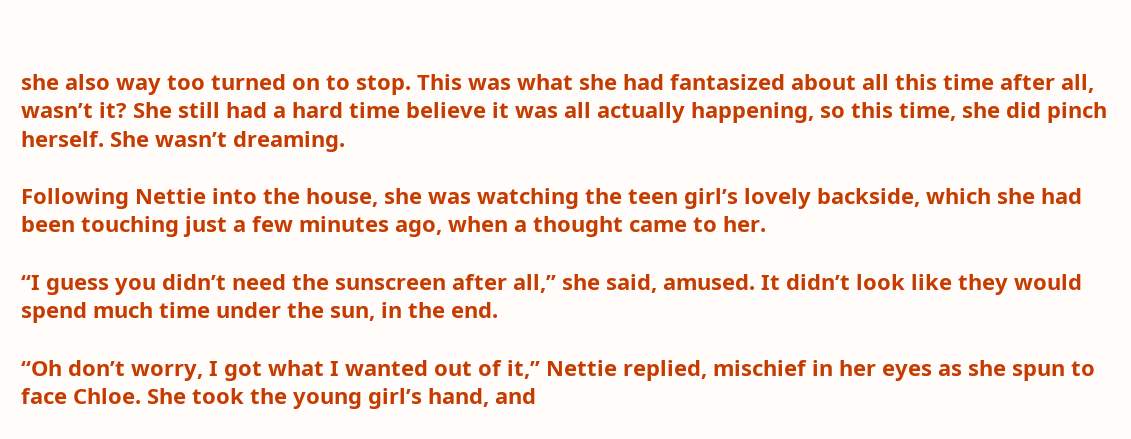she also way too turned on to stop. This was what she had fantasized about all this time after all, wasn’t it? She still had a hard time believe it was all actually happening, so this time, she did pinch herself. She wasn’t dreaming.

Following Nettie into the house, she was watching the teen girl’s lovely backside, which she had been touching just a few minutes ago, when a thought came to her.

“I guess you didn’t need the sunscreen after all,” she said, amused. It didn’t look like they would spend much time under the sun, in the end.

“Oh don’t worry, I got what I wanted out of it,” Nettie replied, mischief in her eyes as she spun to face Chloe. She took the young girl’s hand, and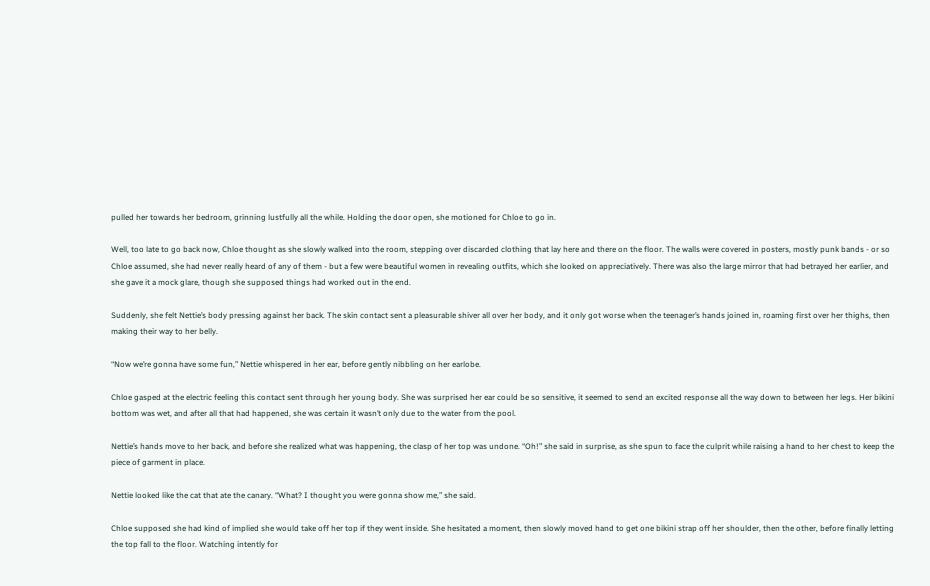pulled her towards her bedroom, grinning lustfully all the while. Holding the door open, she motioned for Chloe to go in.

Well, too late to go back now, Chloe thought as she slowly walked into the room, stepping over discarded clothing that lay here and there on the floor. The walls were covered in posters, mostly punk bands - or so Chloe assumed, she had never really heard of any of them - but a few were beautiful women in revealing outfits, which she looked on appreciatively. There was also the large mirror that had betrayed her earlier, and she gave it a mock glare, though she supposed things had worked out in the end.

Suddenly, she felt Nettie’s body pressing against her back. The skin contact sent a pleasurable shiver all over her body, and it only got worse when the teenager’s hands joined in, roaming first over her thighs, then making their way to her belly.

“Now we’re gonna have some fun,” Nettie whispered in her ear, before gently nibbling on her earlobe.

Chloe gasped at the electric feeling this contact sent through her young body. She was surprised her ear could be so sensitive, it seemed to send an excited response all the way down to between her legs. Her bikini bottom was wet, and after all that had happened, she was certain it wasn’t only due to the water from the pool.

Nettie’s hands move to her back, and before she realized what was happening, the clasp of her top was undone. “Oh!” she said in surprise, as she spun to face the culprit while raising a hand to her chest to keep the piece of garment in place.

Nettie looked like the cat that ate the canary. “What? I thought you were gonna show me,” she said.

Chloe supposed she had kind of implied she would take off her top if they went inside. She hesitated a moment, then slowly moved hand to get one bikini strap off her shoulder, then the other, before finally letting the top fall to the floor. Watching intently for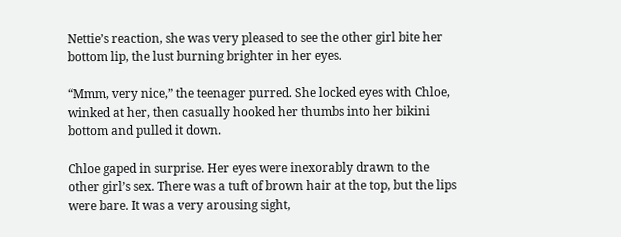Nettie’s reaction, she was very pleased to see the other girl bite her bottom lip, the lust burning brighter in her eyes.

“Mmm, very nice,” the teenager purred. She locked eyes with Chloe, winked at her, then casually hooked her thumbs into her bikini bottom and pulled it down.

Chloe gaped in surprise. Her eyes were inexorably drawn to the other girl’s sex. There was a tuft of brown hair at the top, but the lips were bare. It was a very arousing sight,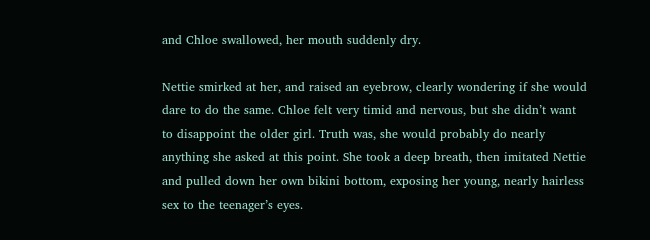and Chloe swallowed, her mouth suddenly dry.

Nettie smirked at her, and raised an eyebrow, clearly wondering if she would dare to do the same. Chloe felt very timid and nervous, but she didn’t want to disappoint the older girl. Truth was, she would probably do nearly anything she asked at this point. She took a deep breath, then imitated Nettie and pulled down her own bikini bottom, exposing her young, nearly hairless sex to the teenager’s eyes.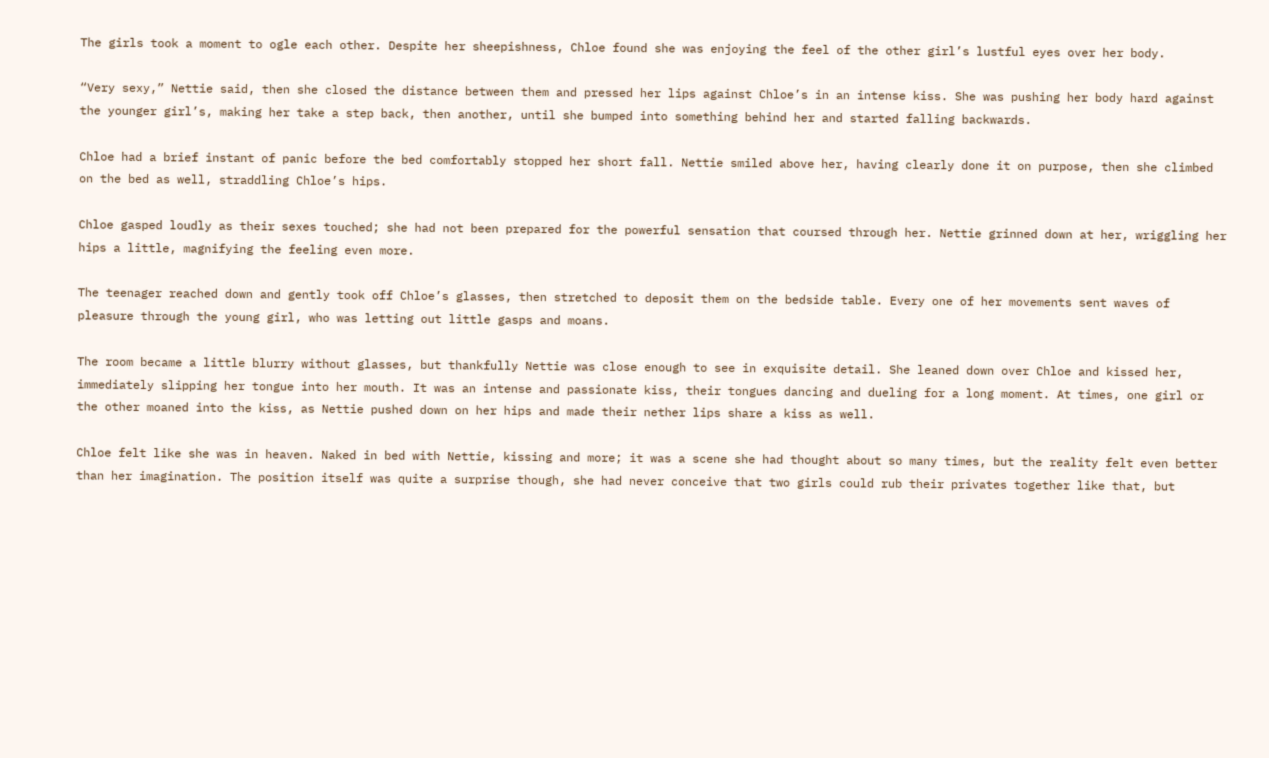The girls took a moment to ogle each other. Despite her sheepishness, Chloe found she was enjoying the feel of the other girl’s lustful eyes over her body.

“Very sexy,” Nettie said, then she closed the distance between them and pressed her lips against Chloe’s in an intense kiss. She was pushing her body hard against the younger girl’s, making her take a step back, then another, until she bumped into something behind her and started falling backwards.

Chloe had a brief instant of panic before the bed comfortably stopped her short fall. Nettie smiled above her, having clearly done it on purpose, then she climbed on the bed as well, straddling Chloe’s hips.

Chloe gasped loudly as their sexes touched; she had not been prepared for the powerful sensation that coursed through her. Nettie grinned down at her, wriggling her hips a little, magnifying the feeling even more.

The teenager reached down and gently took off Chloe’s glasses, then stretched to deposit them on the bedside table. Every one of her movements sent waves of pleasure through the young girl, who was letting out little gasps and moans.

The room became a little blurry without glasses, but thankfully Nettie was close enough to see in exquisite detail. She leaned down over Chloe and kissed her, immediately slipping her tongue into her mouth. It was an intense and passionate kiss, their tongues dancing and dueling for a long moment. At times, one girl or the other moaned into the kiss, as Nettie pushed down on her hips and made their nether lips share a kiss as well.

Chloe felt like she was in heaven. Naked in bed with Nettie, kissing and more; it was a scene she had thought about so many times, but the reality felt even better than her imagination. The position itself was quite a surprise though, she had never conceive that two girls could rub their privates together like that, but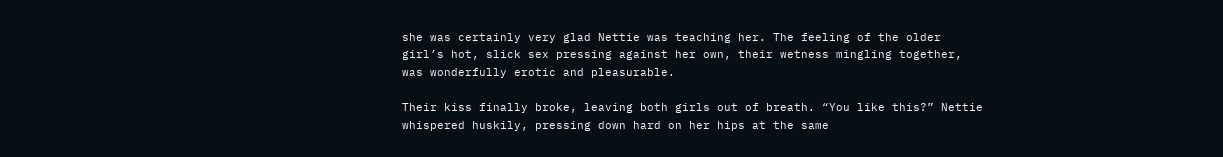she was certainly very glad Nettie was teaching her. The feeling of the older girl’s hot, slick sex pressing against her own, their wetness mingling together, was wonderfully erotic and pleasurable.

Their kiss finally broke, leaving both girls out of breath. “You like this?” Nettie whispered huskily, pressing down hard on her hips at the same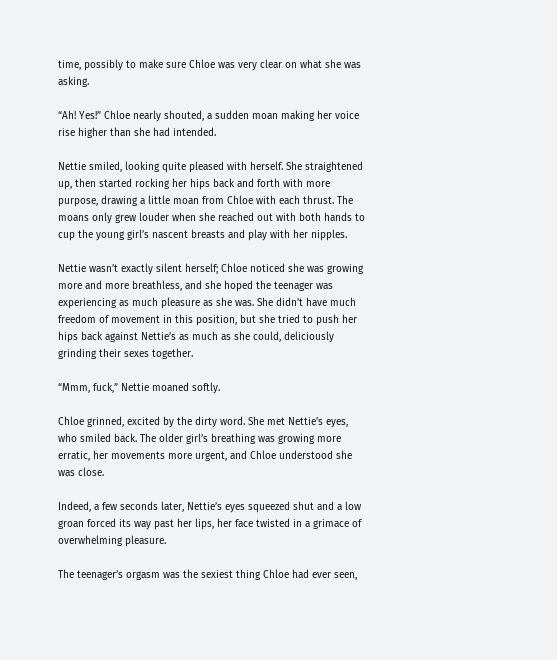time, possibly to make sure Chloe was very clear on what she was asking.

“Ah! Yes!” Chloe nearly shouted, a sudden moan making her voice rise higher than she had intended.

Nettie smiled, looking quite pleased with herself. She straightened up, then started rocking her hips back and forth with more purpose, drawing a little moan from Chloe with each thrust. The moans only grew louder when she reached out with both hands to cup the young girl’s nascent breasts and play with her nipples.

Nettie wasn’t exactly silent herself; Chloe noticed she was growing more and more breathless, and she hoped the teenager was experiencing as much pleasure as she was. She didn’t have much freedom of movement in this position, but she tried to push her hips back against Nettie’s as much as she could, deliciously grinding their sexes together.

“Mmm, fuck,” Nettie moaned softly.

Chloe grinned, excited by the dirty word. She met Nettie’s eyes, who smiled back. The older girl’s breathing was growing more erratic, her movements more urgent, and Chloe understood she was close.

Indeed, a few seconds later, Nettie’s eyes squeezed shut and a low groan forced its way past her lips, her face twisted in a grimace of overwhelming pleasure.

The teenager’s orgasm was the sexiest thing Chloe had ever seen,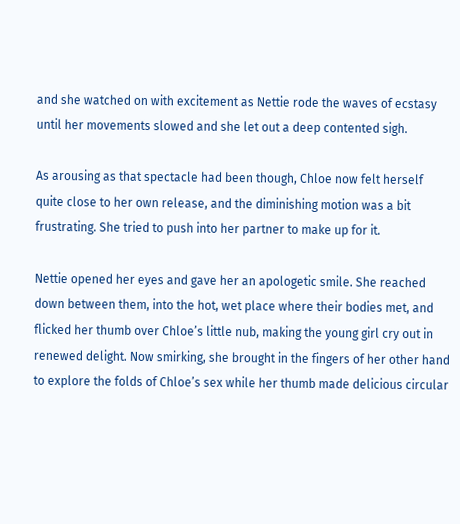and she watched on with excitement as Nettie rode the waves of ecstasy until her movements slowed and she let out a deep contented sigh.

As arousing as that spectacle had been though, Chloe now felt herself quite close to her own release, and the diminishing motion was a bit frustrating. She tried to push into her partner to make up for it.

Nettie opened her eyes and gave her an apologetic smile. She reached down between them, into the hot, wet place where their bodies met, and flicked her thumb over Chloe’s little nub, making the young girl cry out in renewed delight. Now smirking, she brought in the fingers of her other hand to explore the folds of Chloe’s sex while her thumb made delicious circular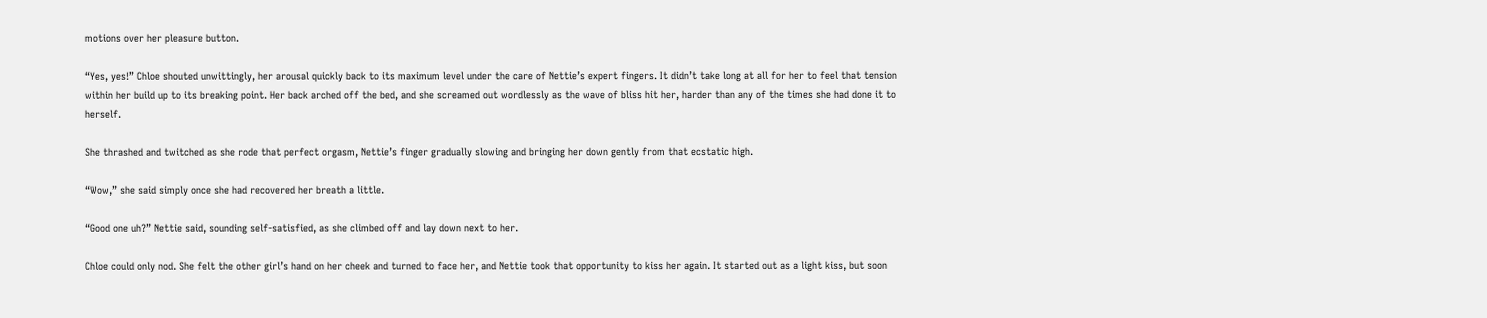motions over her pleasure button.

“Yes, yes!” Chloe shouted unwittingly, her arousal quickly back to its maximum level under the care of Nettie’s expert fingers. It didn’t take long at all for her to feel that tension within her build up to its breaking point. Her back arched off the bed, and she screamed out wordlessly as the wave of bliss hit her, harder than any of the times she had done it to herself.

She thrashed and twitched as she rode that perfect orgasm, Nettie’s finger gradually slowing and bringing her down gently from that ecstatic high.

“Wow,” she said simply once she had recovered her breath a little.

“Good one uh?” Nettie said, sounding self-satisfied, as she climbed off and lay down next to her.

Chloe could only nod. She felt the other girl’s hand on her cheek and turned to face her, and Nettie took that opportunity to kiss her again. It started out as a light kiss, but soon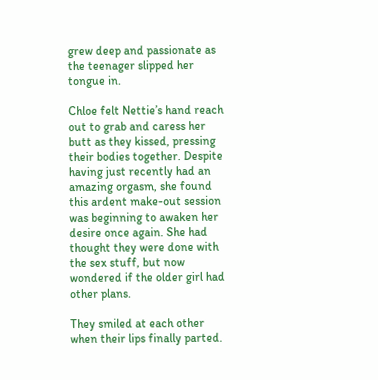grew deep and passionate as the teenager slipped her tongue in.

Chloe felt Nettie’s hand reach out to grab and caress her butt as they kissed, pressing their bodies together. Despite having just recently had an amazing orgasm, she found this ardent make-out session was beginning to awaken her desire once again. She had thought they were done with the sex stuff, but now wondered if the older girl had other plans.

They smiled at each other when their lips finally parted.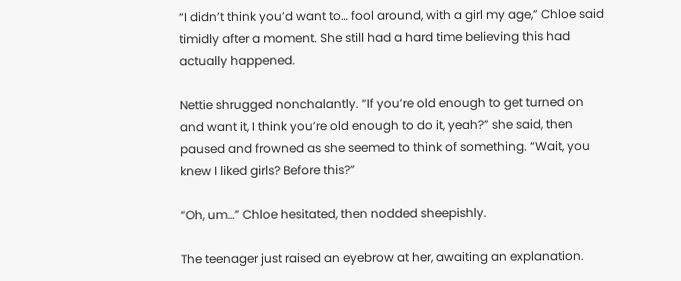“I didn’t think you’d want to… fool around, with a girl my age,” Chloe said timidly after a moment. She still had a hard time believing this had actually happened.

Nettie shrugged nonchalantly. “If you’re old enough to get turned on and want it, I think you’re old enough to do it, yeah?” she said, then paused and frowned as she seemed to think of something. “Wait, you knew I liked girls? Before this?”

“Oh, um…” Chloe hesitated, then nodded sheepishly.

The teenager just raised an eyebrow at her, awaiting an explanation.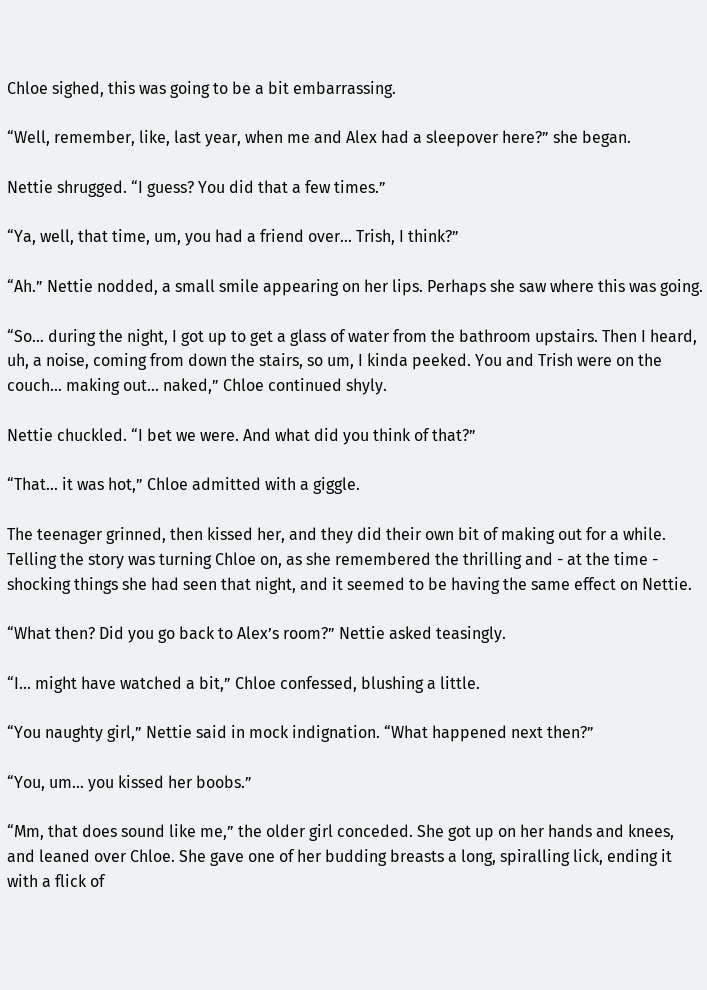Chloe sighed, this was going to be a bit embarrassing.

“Well, remember, like, last year, when me and Alex had a sleepover here?” she began.

Nettie shrugged. “I guess? You did that a few times.”

“Ya, well, that time, um, you had a friend over… Trish, I think?”

“Ah.” Nettie nodded, a small smile appearing on her lips. Perhaps she saw where this was going.

“So… during the night, I got up to get a glass of water from the bathroom upstairs. Then I heard, uh, a noise, coming from down the stairs, so um, I kinda peeked. You and Trish were on the couch... making out… naked,” Chloe continued shyly.

Nettie chuckled. “I bet we were. And what did you think of that?”

“That… it was hot,” Chloe admitted with a giggle.

The teenager grinned, then kissed her, and they did their own bit of making out for a while. Telling the story was turning Chloe on, as she remembered the thrilling and - at the time - shocking things she had seen that night, and it seemed to be having the same effect on Nettie.

“What then? Did you go back to Alex’s room?” Nettie asked teasingly.

“I… might have watched a bit,” Chloe confessed, blushing a little.

“You naughty girl,” Nettie said in mock indignation. “What happened next then?”

“You, um… you kissed her boobs.”

“Mm, that does sound like me,” the older girl conceded. She got up on her hands and knees, and leaned over Chloe. She gave one of her budding breasts a long, spiralling lick, ending it with a flick of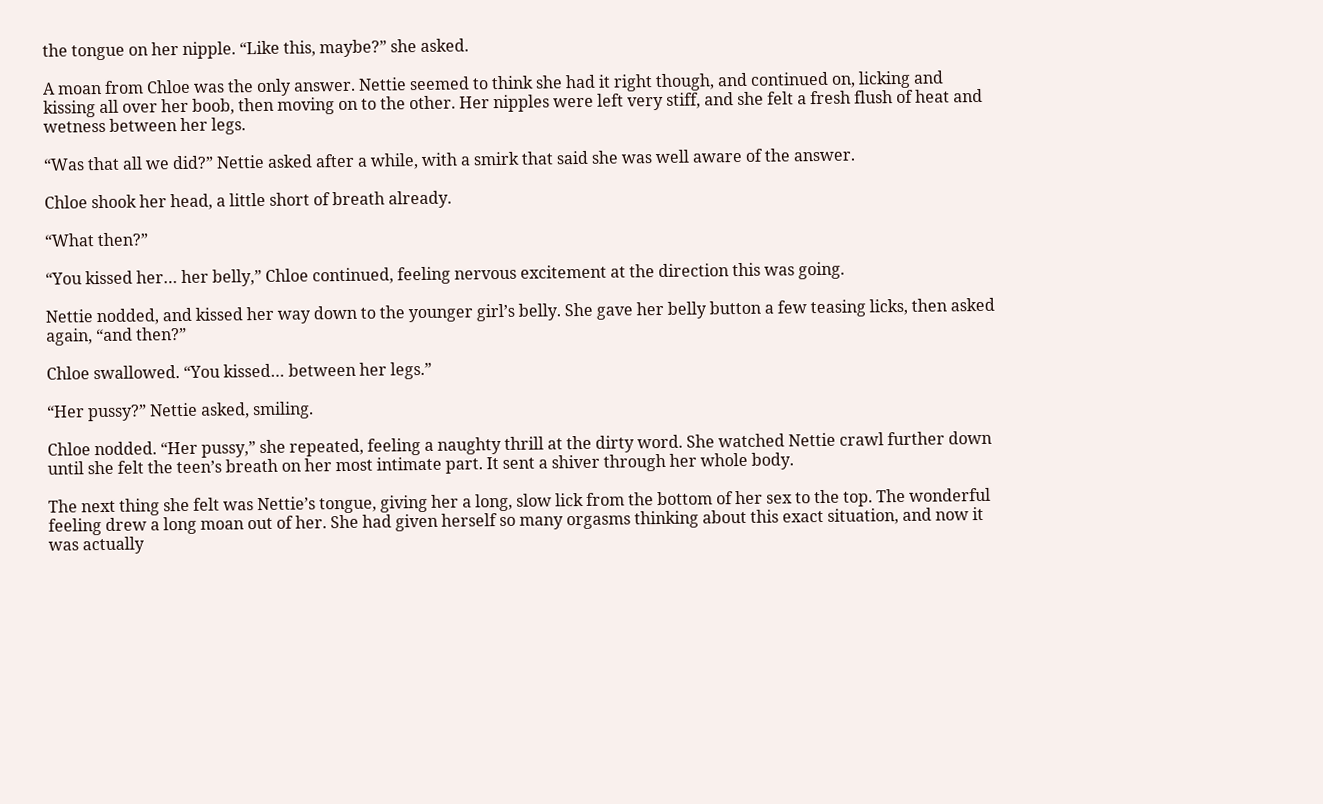the tongue on her nipple. “Like this, maybe?” she asked.

A moan from Chloe was the only answer. Nettie seemed to think she had it right though, and continued on, licking and kissing all over her boob, then moving on to the other. Her nipples were left very stiff, and she felt a fresh flush of heat and wetness between her legs.

“Was that all we did?” Nettie asked after a while, with a smirk that said she was well aware of the answer.

Chloe shook her head, a little short of breath already.

“What then?”

“You kissed her… her belly,” Chloe continued, feeling nervous excitement at the direction this was going.

Nettie nodded, and kissed her way down to the younger girl’s belly. She gave her belly button a few teasing licks, then asked again, “and then?”

Chloe swallowed. “You kissed… between her legs.”

“Her pussy?” Nettie asked, smiling.

Chloe nodded. “Her pussy,” she repeated, feeling a naughty thrill at the dirty word. She watched Nettie crawl further down until she felt the teen’s breath on her most intimate part. It sent a shiver through her whole body.

The next thing she felt was Nettie’s tongue, giving her a long, slow lick from the bottom of her sex to the top. The wonderful feeling drew a long moan out of her. She had given herself so many orgasms thinking about this exact situation, and now it was actually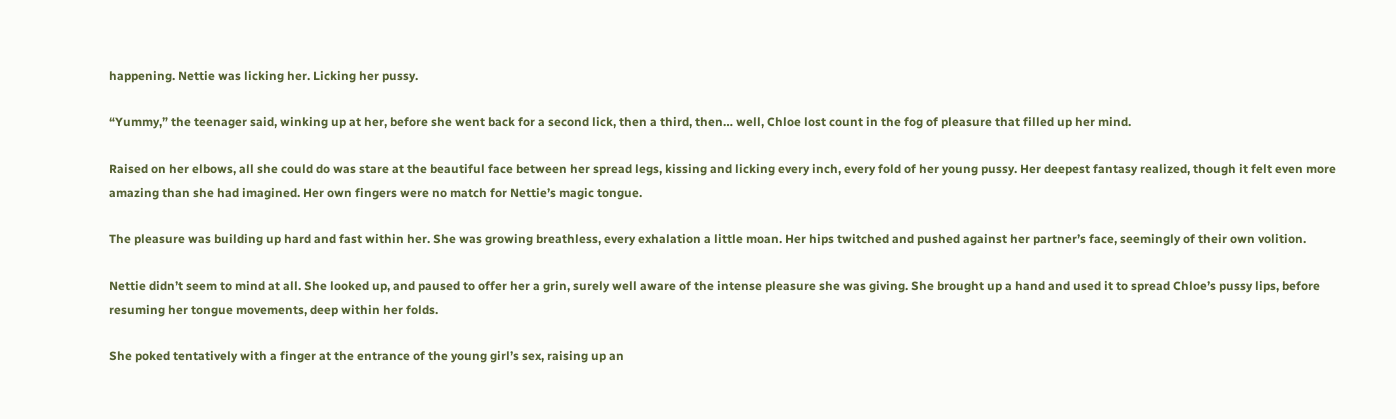happening. Nettie was licking her. Licking her pussy.

“Yummy,” the teenager said, winking up at her, before she went back for a second lick, then a third, then… well, Chloe lost count in the fog of pleasure that filled up her mind.

Raised on her elbows, all she could do was stare at the beautiful face between her spread legs, kissing and licking every inch, every fold of her young pussy. Her deepest fantasy realized, though it felt even more amazing than she had imagined. Her own fingers were no match for Nettie’s magic tongue.

The pleasure was building up hard and fast within her. She was growing breathless, every exhalation a little moan. Her hips twitched and pushed against her partner’s face, seemingly of their own volition.

Nettie didn’t seem to mind at all. She looked up, and paused to offer her a grin, surely well aware of the intense pleasure she was giving. She brought up a hand and used it to spread Chloe’s pussy lips, before resuming her tongue movements, deep within her folds.

She poked tentatively with a finger at the entrance of the young girl’s sex, raising up an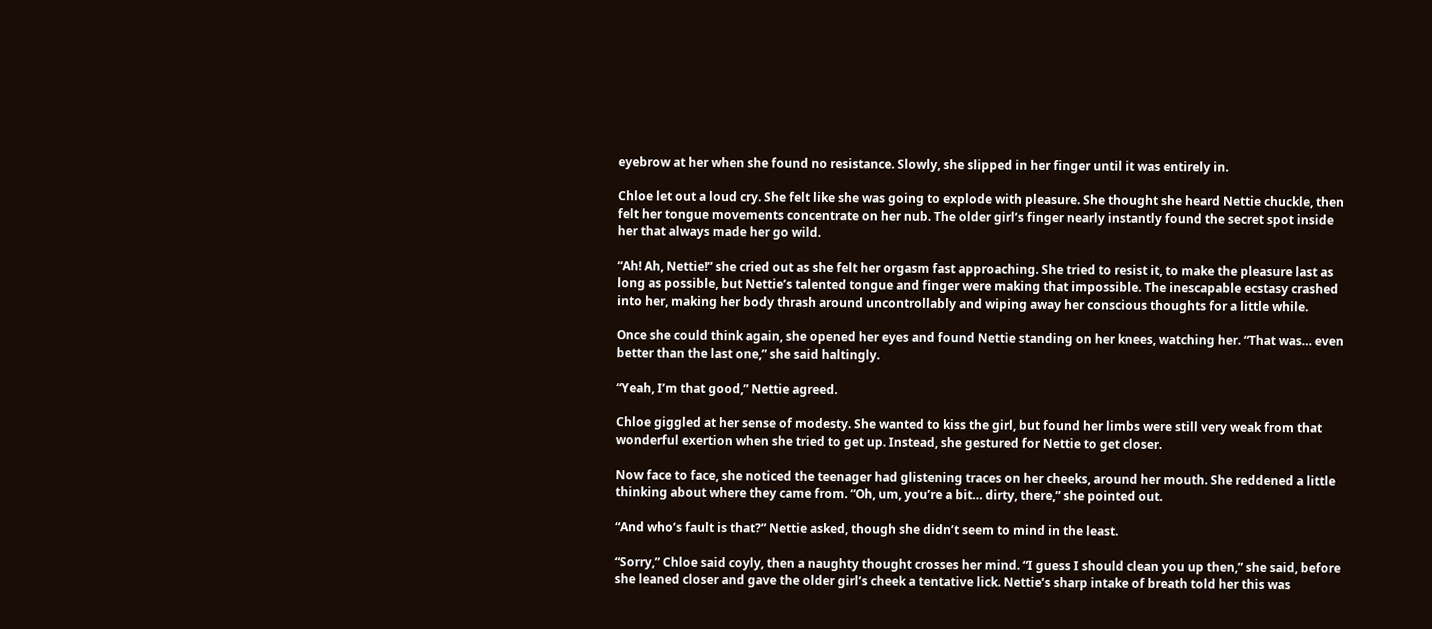eyebrow at her when she found no resistance. Slowly, she slipped in her finger until it was entirely in.

Chloe let out a loud cry. She felt like she was going to explode with pleasure. She thought she heard Nettie chuckle, then felt her tongue movements concentrate on her nub. The older girl’s finger nearly instantly found the secret spot inside her that always made her go wild.

“Ah! Ah, Nettie!” she cried out as she felt her orgasm fast approaching. She tried to resist it, to make the pleasure last as long as possible, but Nettie’s talented tongue and finger were making that impossible. The inescapable ecstasy crashed into her, making her body thrash around uncontrollably and wiping away her conscious thoughts for a little while.

Once she could think again, she opened her eyes and found Nettie standing on her knees, watching her. “That was… even better than the last one,” she said haltingly.

“Yeah, I’m that good,” Nettie agreed.

Chloe giggled at her sense of modesty. She wanted to kiss the girl, but found her limbs were still very weak from that wonderful exertion when she tried to get up. Instead, she gestured for Nettie to get closer.

Now face to face, she noticed the teenager had glistening traces on her cheeks, around her mouth. She reddened a little thinking about where they came from. “Oh, um, you’re a bit… dirty, there,” she pointed out.

“And who’s fault is that?” Nettie asked, though she didn’t seem to mind in the least.

“Sorry,” Chloe said coyly, then a naughty thought crosses her mind. “I guess I should clean you up then,” she said, before she leaned closer and gave the older girl’s cheek a tentative lick. Nettie’s sharp intake of breath told her this was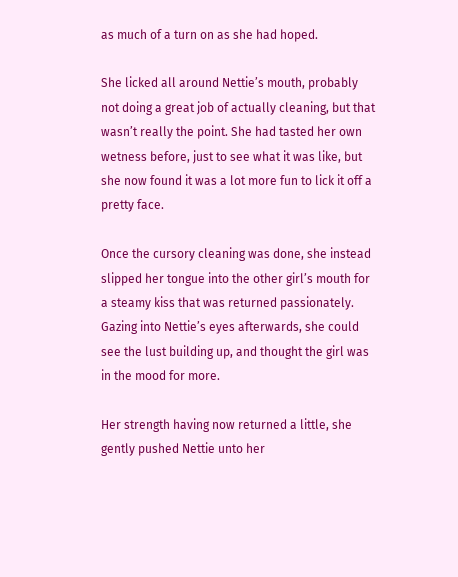as much of a turn on as she had hoped.

She licked all around Nettie’s mouth, probably not doing a great job of actually cleaning, but that wasn’t really the point. She had tasted her own wetness before, just to see what it was like, but she now found it was a lot more fun to lick it off a pretty face.

Once the cursory cleaning was done, she instead slipped her tongue into the other girl’s mouth for a steamy kiss that was returned passionately. Gazing into Nettie’s eyes afterwards, she could see the lust building up, and thought the girl was in the mood for more.

Her strength having now returned a little, she gently pushed Nettie unto her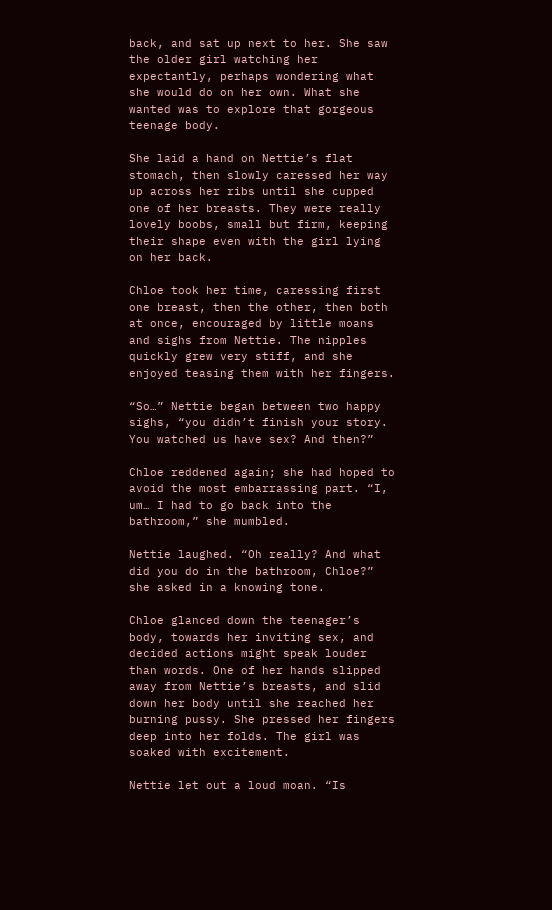back, and sat up next to her. She saw the older girl watching her expectantly, perhaps wondering what she would do on her own. What she wanted was to explore that gorgeous teenage body.

She laid a hand on Nettie’s flat stomach, then slowly caressed her way up across her ribs until she cupped one of her breasts. They were really lovely boobs, small but firm, keeping their shape even with the girl lying on her back.

Chloe took her time, caressing first one breast, then the other, then both at once, encouraged by little moans and sighs from Nettie. The nipples quickly grew very stiff, and she enjoyed teasing them with her fingers.

“So…” Nettie began between two happy sighs, “you didn’t finish your story. You watched us have sex? And then?”

Chloe reddened again; she had hoped to avoid the most embarrassing part. “I, um… I had to go back into the bathroom,” she mumbled.

Nettie laughed. “Oh really? And what did you do in the bathroom, Chloe?” she asked in a knowing tone.

Chloe glanced down the teenager’s body, towards her inviting sex, and decided actions might speak louder than words. One of her hands slipped away from Nettie’s breasts, and slid down her body until she reached her burning pussy. She pressed her fingers deep into her folds. The girl was soaked with excitement.

Nettie let out a loud moan. “Is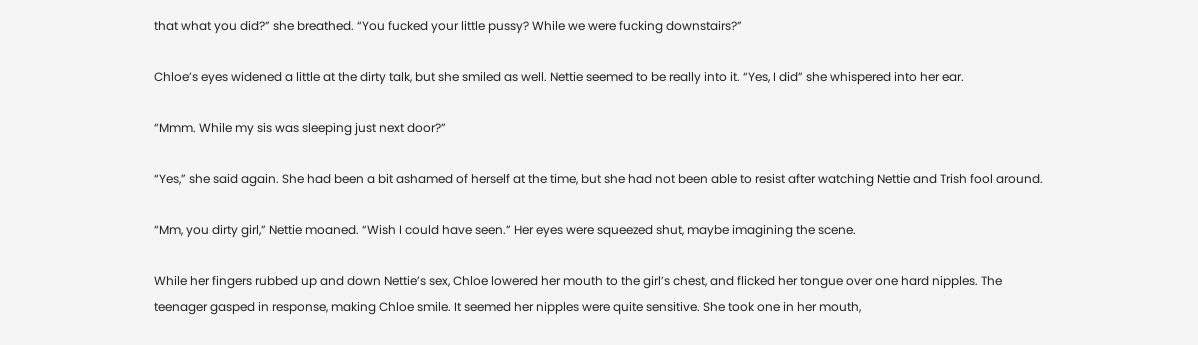that what you did?” she breathed. “You fucked your little pussy? While we were fucking downstairs?”

Chloe’s eyes widened a little at the dirty talk, but she smiled as well. Nettie seemed to be really into it. “Yes, I did” she whispered into her ear.

“Mmm. While my sis was sleeping just next door?”

“Yes,” she said again. She had been a bit ashamed of herself at the time, but she had not been able to resist after watching Nettie and Trish fool around.

“Mm, you dirty girl,” Nettie moaned. “Wish I could have seen.” Her eyes were squeezed shut, maybe imagining the scene.

While her fingers rubbed up and down Nettie’s sex, Chloe lowered her mouth to the girl’s chest, and flicked her tongue over one hard nipples. The teenager gasped in response, making Chloe smile. It seemed her nipples were quite sensitive. She took one in her mouth,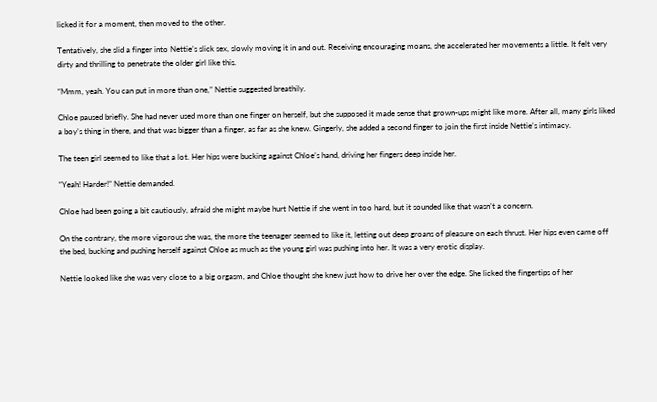licked it for a moment, then moved to the other.

Tentatively, she slid a finger into Nettie’s slick sex, slowly moving it in and out. Receiving encouraging moans, she accelerated her movements a little. It felt very dirty and thrilling to penetrate the older girl like this.

“Mmm, yeah. You can put in more than one,” Nettie suggested breathily.

Chloe paused briefly. She had never used more than one finger on herself, but she supposed it made sense that grown-ups might like more. After all, many girls liked a boy’s thing in there, and that was bigger than a finger, as far as she knew. Gingerly, she added a second finger to join the first inside Nettie’s intimacy.

The teen girl seemed to like that a lot. Her hips were bucking against Chloe’s hand, driving her fingers deep inside her.

“Yeah! Harder!” Nettie demanded.

Chloe had been going a bit cautiously, afraid she might maybe hurt Nettie if she went in too hard, but it sounded like that wasn’t a concern.

On the contrary, the more vigorous she was, the more the teenager seemed to like it, letting out deep groans of pleasure on each thrust. Her hips even came off the bed, bucking and pushing herself against Chloe as much as the young girl was pushing into her. It was a very erotic display.

Nettie looked like she was very close to a big orgasm, and Chloe thought she knew just how to drive her over the edge. She licked the fingertips of her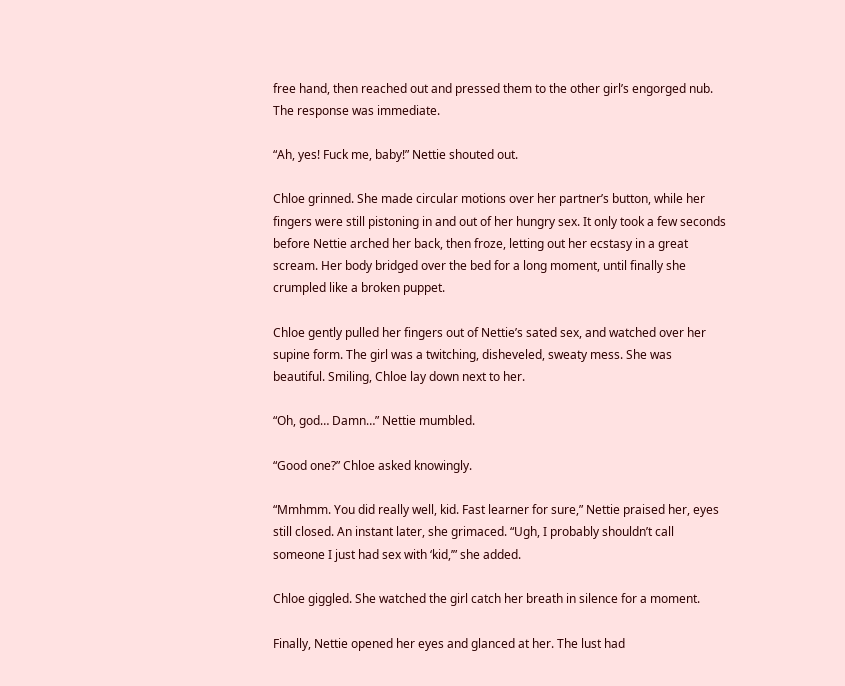free hand, then reached out and pressed them to the other girl’s engorged nub. The response was immediate.

“Ah, yes! Fuck me, baby!” Nettie shouted out.

Chloe grinned. She made circular motions over her partner’s button, while her fingers were still pistoning in and out of her hungry sex. It only took a few seconds before Nettie arched her back, then froze, letting out her ecstasy in a great scream. Her body bridged over the bed for a long moment, until finally she crumpled like a broken puppet.

Chloe gently pulled her fingers out of Nettie’s sated sex, and watched over her supine form. The girl was a twitching, disheveled, sweaty mess. She was beautiful. Smiling, Chloe lay down next to her.

“Oh, god… Damn…” Nettie mumbled.

“Good one?” Chloe asked knowingly.

“Mmhmm. You did really well, kid. Fast learner for sure,” Nettie praised her, eyes still closed. An instant later, she grimaced. “Ugh, I probably shouldn’t call someone I just had sex with ‘kid,’” she added.

Chloe giggled. She watched the girl catch her breath in silence for a moment.

Finally, Nettie opened her eyes and glanced at her. The lust had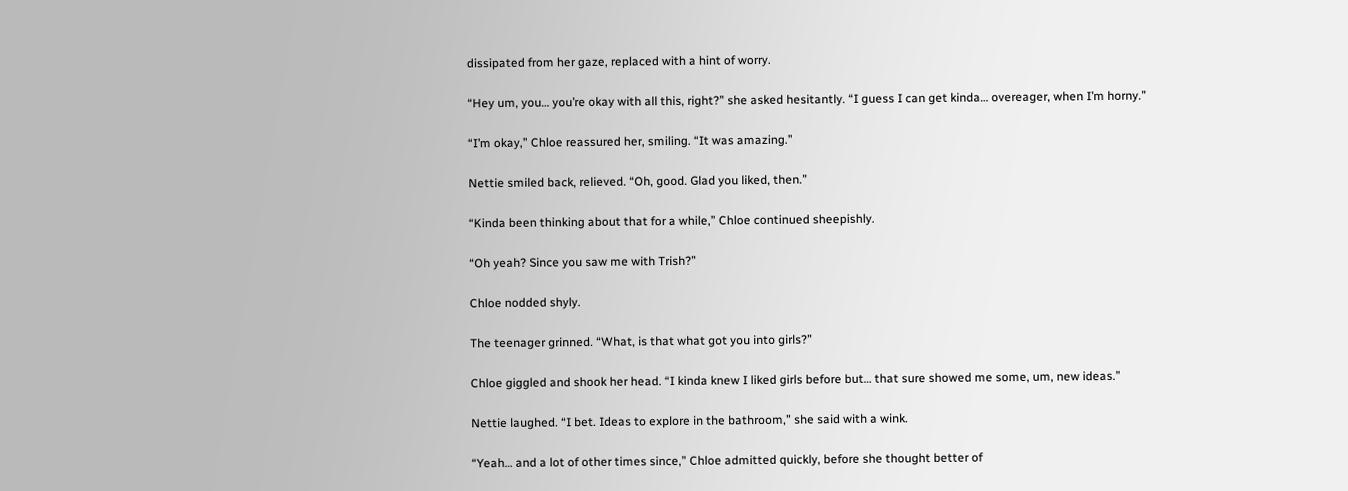dissipated from her gaze, replaced with a hint of worry.

“Hey um, you… you’re okay with all this, right?” she asked hesitantly. “I guess I can get kinda… overeager, when I’m horny.”

“I’m okay,” Chloe reassured her, smiling. “It was amazing.”

Nettie smiled back, relieved. “Oh, good. Glad you liked, then.”

“Kinda been thinking about that for a while,” Chloe continued sheepishly.

“Oh yeah? Since you saw me with Trish?”

Chloe nodded shyly.

The teenager grinned. “What, is that what got you into girls?”

Chloe giggled and shook her head. “I kinda knew I liked girls before but… that sure showed me some, um, new ideas.”

Nettie laughed. “I bet. Ideas to explore in the bathroom,” she said with a wink.

“Yeah… and a lot of other times since,” Chloe admitted quickly, before she thought better of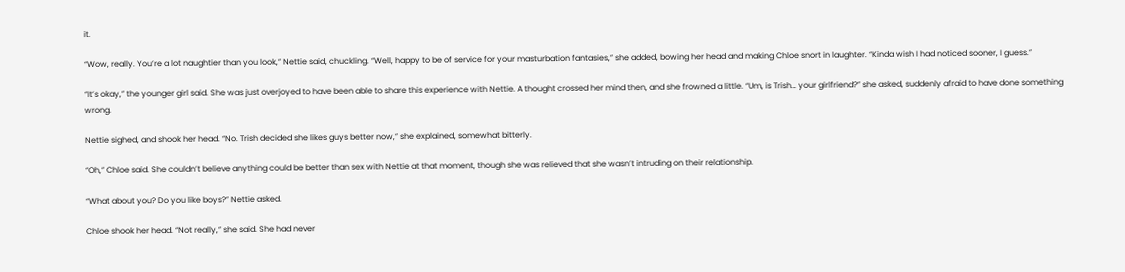it.

“Wow, really. You’re a lot naughtier than you look,” Nettie said, chuckling. “Well, happy to be of service for your masturbation fantasies,” she added, bowing her head and making Chloe snort in laughter. “Kinda wish I had noticed sooner, I guess.”

“It’s okay,” the younger girl said. She was just overjoyed to have been able to share this experience with Nettie. A thought crossed her mind then, and she frowned a little. “Um, is Trish… your girlfriend?” she asked, suddenly afraid to have done something wrong.

Nettie sighed, and shook her head. “No. Trish decided she likes guys better now,” she explained, somewhat bitterly.

“Oh,” Chloe said. She couldn’t believe anything could be better than sex with Nettie at that moment, though she was relieved that she wasn’t intruding on their relationship.

“What about you? Do you like boys?” Nettie asked.

Chloe shook her head. “Not really,” she said. She had never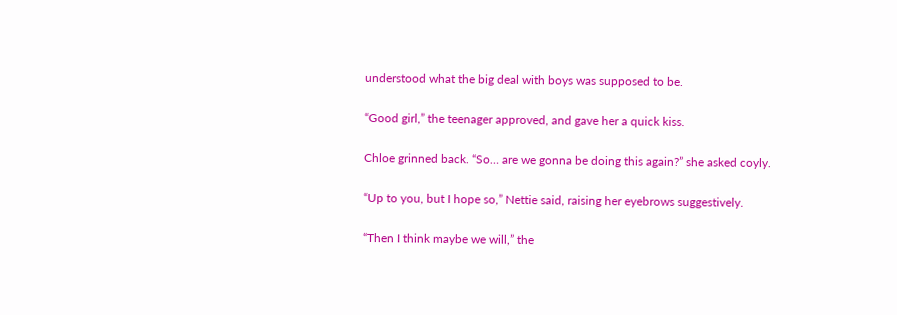understood what the big deal with boys was supposed to be.

“Good girl,” the teenager approved, and gave her a quick kiss.

Chloe grinned back. “So… are we gonna be doing this again?” she asked coyly.

“Up to you, but I hope so,” Nettie said, raising her eyebrows suggestively.

“Then I think maybe we will,” the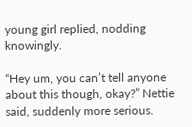young girl replied, nodding knowingly.

“Hey um, you can’t tell anyone about this though, okay?” Nettie said, suddenly more serious.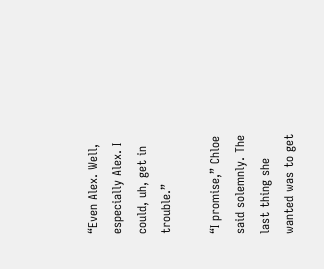“Even Alex. Well, especially Alex. I could, uh, get in trouble.”

“I promise,” Chloe said solemnly. The last thing she wanted was to get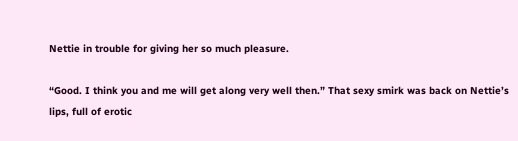Nettie in trouble for giving her so much pleasure.

“Good. I think you and me will get along very well then.” That sexy smirk was back on Nettie’s lips, full of erotic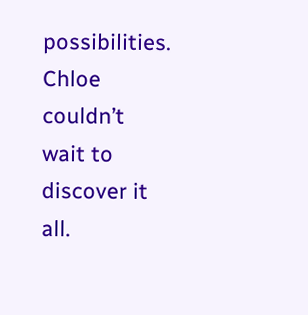possibilities. Chloe couldn’t wait to discover it all.